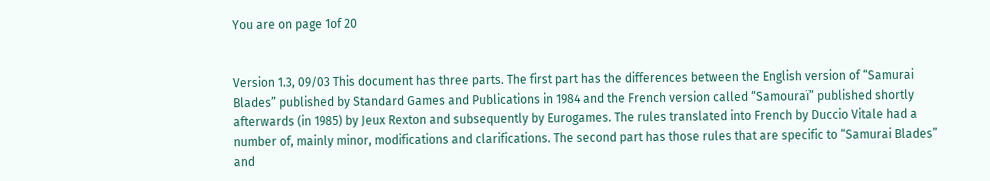You are on page 1of 20


Version 1.3, 09/03 This document has three parts. The first part has the differences between the English version of “Samurai Blades” published by Standard Games and Publications in 1984 and the French version called “Samouraï” published shortly afterwards (in 1985) by Jeux Rexton and subsequently by Eurogames. The rules translated into French by Duccio Vitale had a number of, mainly minor, modifications and clarifications. The second part has those rules that are specific to “Samurai Blades” and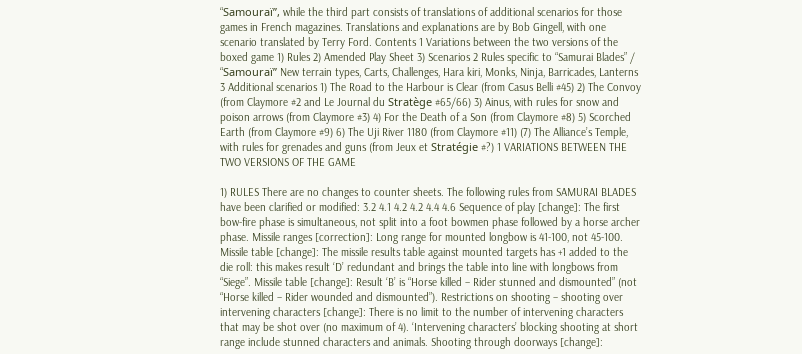“Samouraï”, while the third part consists of translations of additional scenarios for those games in French magazines. Translations and explanations are by Bob Gingell, with one scenario translated by Terry Ford. Contents 1 Variations between the two versions of the boxed game 1) Rules 2) Amended Play Sheet 3) Scenarios 2 Rules specific to “Samurai Blades” / “Samouraï” New terrain types, Carts, Challenges, Hara kiri, Monks, Ninja, Barricades, Lanterns 3 Additional scenarios 1) The Road to the Harbour is Clear (from Casus Belli #45) 2) The Convoy (from Claymore #2 and Le Journal du Stratège #65/66) 3) Ainus, with rules for snow and poison arrows (from Claymore #3) 4) For the Death of a Son (from Claymore #8) 5) Scorched Earth (from Claymore #9) 6) The Uji River 1180 (from Claymore #11) (7) The Alliance’s Temple, with rules for grenades and guns (from Jeux et Stratégie #?) 1 VARIATIONS BETWEEN THE TWO VERSIONS OF THE GAME

1) RULES There are no changes to counter sheets. The following rules from SAMURAI BLADES have been clarified or modified: 3.2 4.1 4.2 4.2 4.4 4.6 Sequence of play [change]: The first bow-fire phase is simultaneous, not split into a foot bowmen phase followed by a horse archer phase. Missile ranges [correction]: Long range for mounted longbow is 41-100, not 45-100. Missile table [change]: The missile results table against mounted targets has +1 added to the die roll: this makes result ‘D’ redundant and brings the table into line with longbows from “Siege”. Missile table [change]: Result ‘B’ is “Horse killed – Rider stunned and dismounted” (not “Horse killed – Rider wounded and dismounted”). Restrictions on shooting – shooting over intervening characters [change]: There is no limit to the number of intervening characters that may be shot over (no maximum of 4). ‘Intervening characters’ blocking shooting at short range include stunned characters and animals. Shooting through doorways [change]: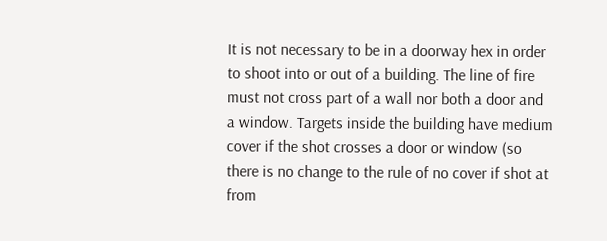It is not necessary to be in a doorway hex in order to shoot into or out of a building. The line of fire must not cross part of a wall nor both a door and a window. Targets inside the building have medium cover if the shot crosses a door or window (so there is no change to the rule of no cover if shot at from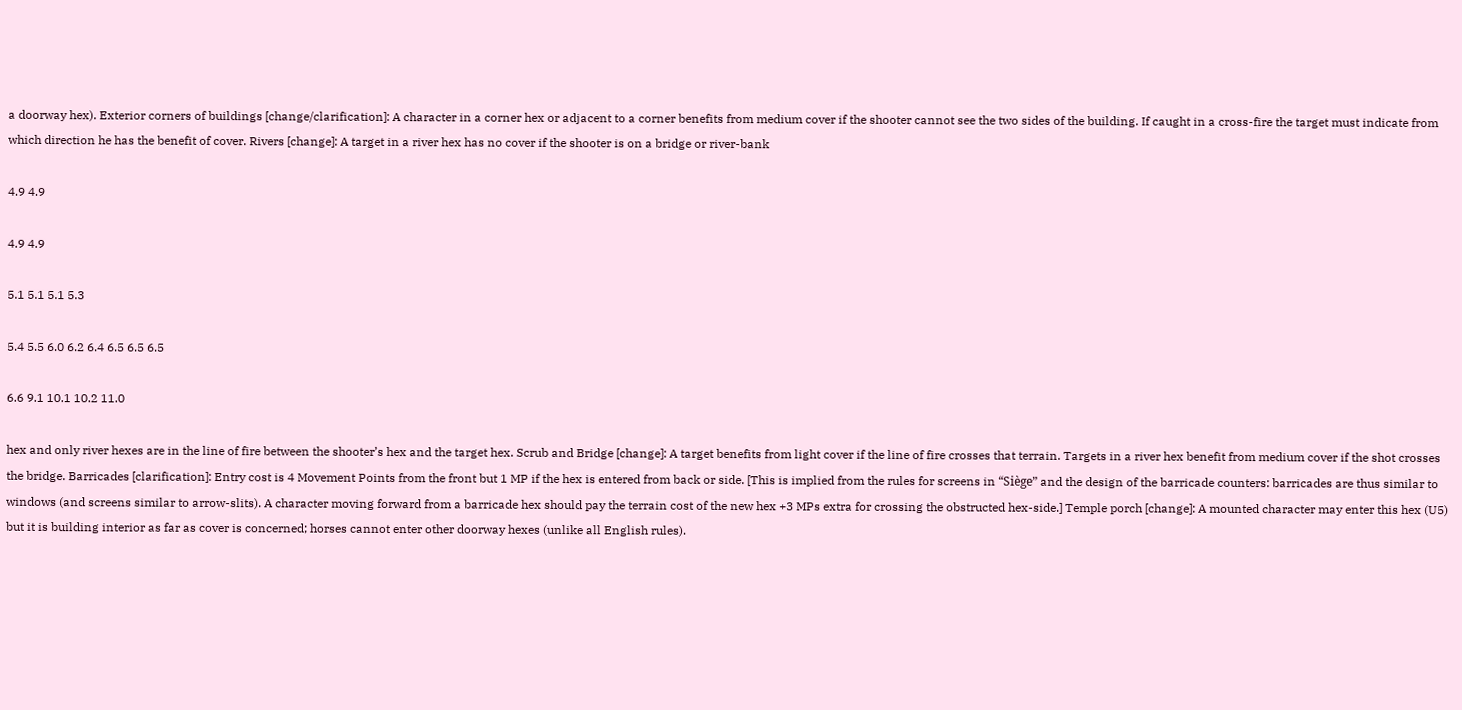a doorway hex). Exterior corners of buildings [change/clarification]: A character in a corner hex or adjacent to a corner benefits from medium cover if the shooter cannot see the two sides of the building. If caught in a cross-fire the target must indicate from which direction he has the benefit of cover. Rivers [change]: A target in a river hex has no cover if the shooter is on a bridge or river-bank

4.9 4.9

4.9 4.9

5.1 5.1 5.1 5.3

5.4 5.5 6.0 6.2 6.4 6.5 6.5 6.5

6.6 9.1 10.1 10.2 11.0

hex and only river hexes are in the line of fire between the shooter’s hex and the target hex. Scrub and Bridge [change]: A target benefits from light cover if the line of fire crosses that terrain. Targets in a river hex benefit from medium cover if the shot crosses the bridge. Barricades [clarification]: Entry cost is 4 Movement Points from the front but 1 MP if the hex is entered from back or side. [This is implied from the rules for screens in “Siège” and the design of the barricade counters: barricades are thus similar to windows (and screens similar to arrow-slits). A character moving forward from a barricade hex should pay the terrain cost of the new hex +3 MPs extra for crossing the obstructed hex-side.] Temple porch [change]: A mounted character may enter this hex (U5) but it is building interior as far as cover is concerned; horses cannot enter other doorway hexes (unlike all English rules).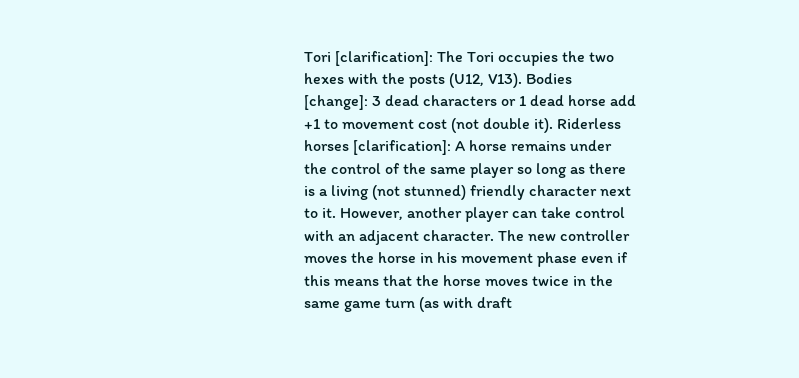Tori [clarification]: The Tori occupies the two hexes with the posts (U12, V13). Bodies [change]: 3 dead characters or 1 dead horse add +1 to movement cost (not double it). Riderless horses [clarification]: A horse remains under the control of the same player so long as there is a living (not stunned) friendly character next to it. However, another player can take control with an adjacent character. The new controller moves the horse in his movement phase even if this means that the horse moves twice in the same game turn (as with draft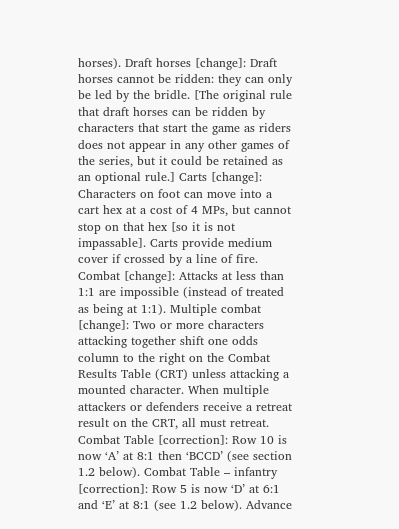horses). Draft horses [change]: Draft horses cannot be ridden: they can only be led by the bridle. [The original rule that draft horses can be ridden by characters that start the game as riders does not appear in any other games of the series, but it could be retained as an optional rule.] Carts [change]: Characters on foot can move into a cart hex at a cost of 4 MPs, but cannot stop on that hex [so it is not impassable]. Carts provide medium cover if crossed by a line of fire. Combat [change]: Attacks at less than 1:1 are impossible (instead of treated as being at 1:1). Multiple combat [change]: Two or more characters attacking together shift one odds column to the right on the Combat Results Table (CRT) unless attacking a mounted character. When multiple attackers or defenders receive a retreat result on the CRT, all must retreat. Combat Table [correction]: Row 10 is now ‘A’ at 8:1 then ‘BCCD’ (see section 1.2 below). Combat Table – infantry [correction]: Row 5 is now ‘D’ at 6:1 and ‘E’ at 8:1 (see 1.2 below). Advance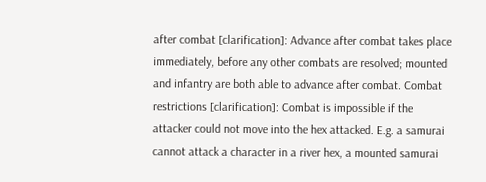after combat [clarification]: Advance after combat takes place immediately, before any other combats are resolved; mounted and infantry are both able to advance after combat. Combat restrictions [clarification]: Combat is impossible if the attacker could not move into the hex attacked. E.g. a samurai cannot attack a character in a river hex, a mounted samurai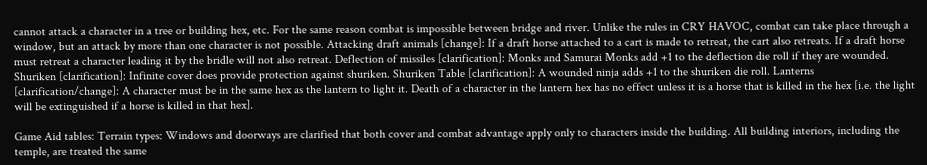cannot attack a character in a tree or building hex, etc. For the same reason combat is impossible between bridge and river. Unlike the rules in CRY HAVOC, combat can take place through a window, but an attack by more than one character is not possible. Attacking draft animals [change]: If a draft horse attached to a cart is made to retreat, the cart also retreats. If a draft horse must retreat a character leading it by the bridle will not also retreat. Deflection of missiles [clarification]: Monks and Samurai Monks add +1 to the deflection die roll if they are wounded. Shuriken [clarification]: Infinite cover does provide protection against shuriken. Shuriken Table [clarification]: A wounded ninja adds +1 to the shuriken die roll. Lanterns [clarification/change]: A character must be in the same hex as the lantern to light it. Death of a character in the lantern hex has no effect unless it is a horse that is killed in the hex [i.e. the light will be extinguished if a horse is killed in that hex].

Game Aid tables: Terrain types: Windows and doorways are clarified that both cover and combat advantage apply only to characters inside the building. All building interiors, including the temple, are treated the same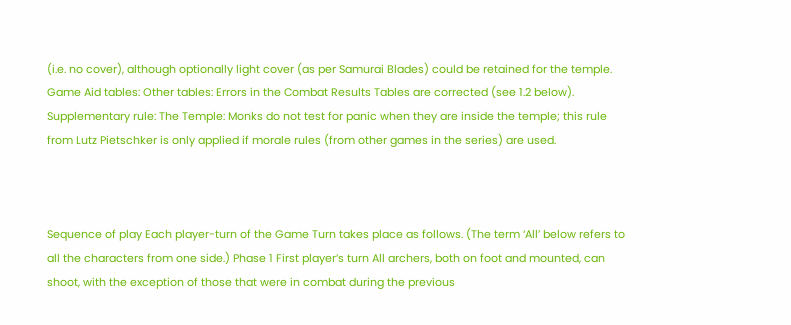(i.e. no cover), although optionally light cover (as per Samurai Blades) could be retained for the temple. Game Aid tables: Other tables: Errors in the Combat Results Tables are corrected (see 1.2 below). Supplementary rule: The Temple: Monks do not test for panic when they are inside the temple; this rule from Lutz Pietschker is only applied if morale rules (from other games in the series) are used.



Sequence of play Each player-turn of the Game Turn takes place as follows. (The term ‘All’ below refers to all the characters from one side.) Phase 1 First player’s turn All archers, both on foot and mounted, can shoot, with the exception of those that were in combat during the previous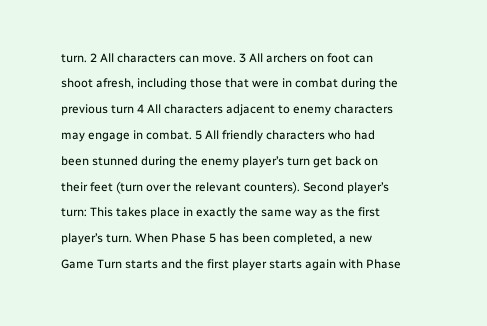turn. 2 All characters can move. 3 All archers on foot can shoot afresh, including those that were in combat during the previous turn 4 All characters adjacent to enemy characters may engage in combat. 5 All friendly characters who had been stunned during the enemy player’s turn get back on their feet (turn over the relevant counters). Second player’s turn: This takes place in exactly the same way as the first player’s turn. When Phase 5 has been completed, a new Game Turn starts and the first player starts again with Phase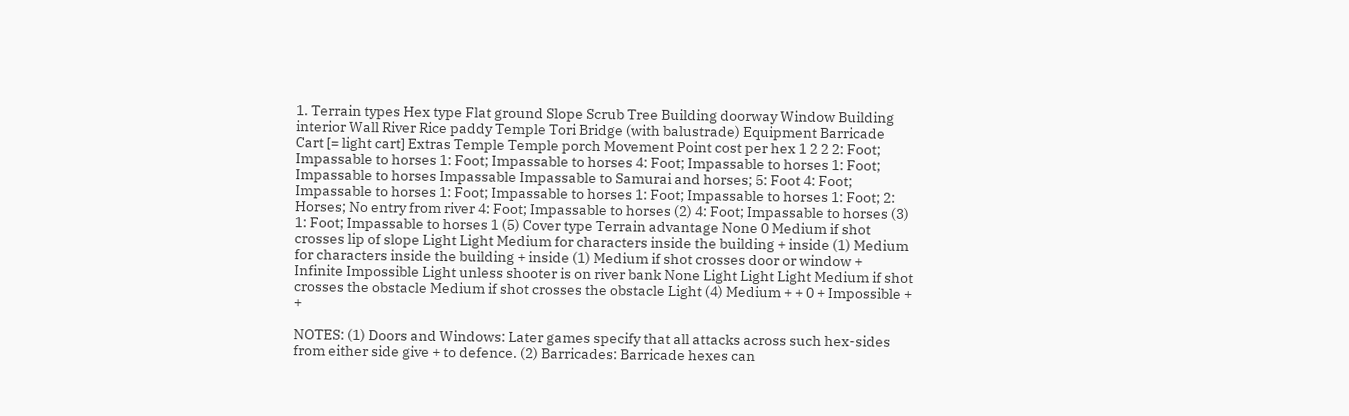1. Terrain types Hex type Flat ground Slope Scrub Tree Building doorway Window Building interior Wall River Rice paddy Temple Tori Bridge (with balustrade) Equipment Barricade Cart [= light cart] Extras Temple Temple porch Movement Point cost per hex 1 2 2 2: Foot; Impassable to horses 1: Foot; Impassable to horses 4: Foot; Impassable to horses 1: Foot; Impassable to horses Impassable Impassable to Samurai and horses; 5: Foot 4: Foot; Impassable to horses 1: Foot; Impassable to horses 1: Foot; Impassable to horses 1: Foot; 2: Horses; No entry from river 4: Foot; Impassable to horses (2) 4: Foot; Impassable to horses (3) 1: Foot; Impassable to horses 1 (5) Cover type Terrain advantage None 0 Medium if shot crosses lip of slope Light Light Medium for characters inside the building + inside (1) Medium for characters inside the building + inside (1) Medium if shot crosses door or window + Infinite Impossible Light unless shooter is on river bank None Light Light Light Medium if shot crosses the obstacle Medium if shot crosses the obstacle Light (4) Medium + + 0 + Impossible + +

NOTES: (1) Doors and Windows: Later games specify that all attacks across such hex-sides from either side give + to defence. (2) Barricades: Barricade hexes can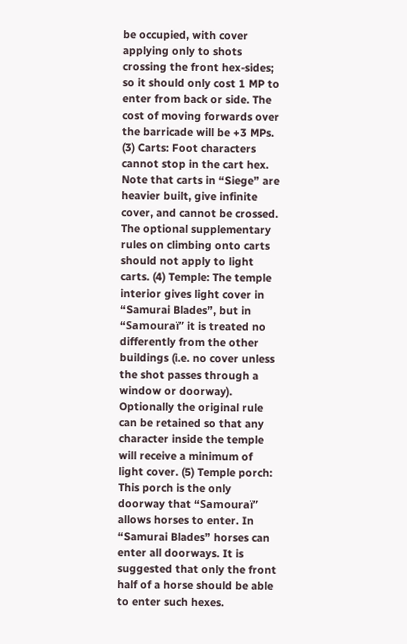be occupied, with cover applying only to shots crossing the front hex-sides; so it should only cost 1 MP to enter from back or side. The cost of moving forwards over the barricade will be +3 MPs. (3) Carts: Foot characters cannot stop in the cart hex. Note that carts in “Siege” are heavier built, give infinite cover, and cannot be crossed. The optional supplementary rules on climbing onto carts should not apply to light carts. (4) Temple: The temple interior gives light cover in “Samurai Blades”, but in “Samouraï” it is treated no differently from the other buildings (i.e. no cover unless the shot passes through a window or doorway). Optionally the original rule can be retained so that any character inside the temple will receive a minimum of light cover. (5) Temple porch: This porch is the only doorway that “Samouraï” allows horses to enter. In “Samurai Blades” horses can enter all doorways. It is suggested that only the front half of a horse should be able to enter such hexes.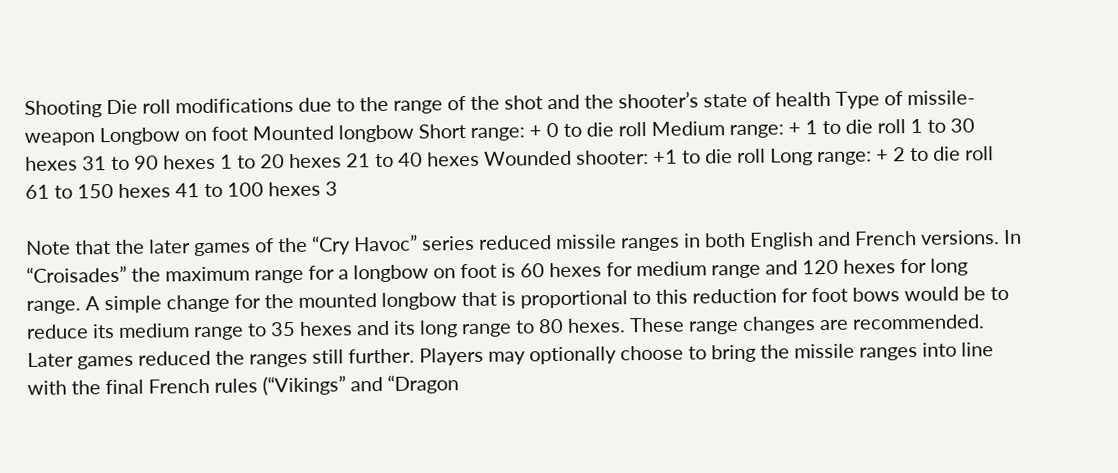Shooting Die roll modifications due to the range of the shot and the shooter’s state of health Type of missile-weapon Longbow on foot Mounted longbow Short range: + 0 to die roll Medium range: + 1 to die roll 1 to 30 hexes 31 to 90 hexes 1 to 20 hexes 21 to 40 hexes Wounded shooter: +1 to die roll Long range: + 2 to die roll 61 to 150 hexes 41 to 100 hexes 3

Note that the later games of the “Cry Havoc” series reduced missile ranges in both English and French versions. In “Croisades” the maximum range for a longbow on foot is 60 hexes for medium range and 120 hexes for long range. A simple change for the mounted longbow that is proportional to this reduction for foot bows would be to reduce its medium range to 35 hexes and its long range to 80 hexes. These range changes are recommended. Later games reduced the ranges still further. Players may optionally choose to bring the missile ranges into line with the final French rules (“Vikings” and “Dragon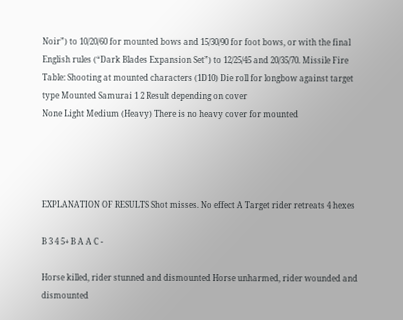Noir”) to 10/20/60 for mounted bows and 15/30/90 for foot bows, or with the final English rules (“Dark Blades Expansion Set”) to 12/25/45 and 20/35/70. Missile Fire Table: Shooting at mounted characters (1D10) Die roll for longbow against target type Mounted Samurai 1 2 Result depending on cover
None Light Medium (Heavy) There is no heavy cover for mounted




EXPLANATION OF RESULTS Shot misses. No effect A Target rider retreats 4 hexes

B 3 4 5+ B A A C -

Horse killed, rider stunned and dismounted Horse unharmed, rider wounded and dismounted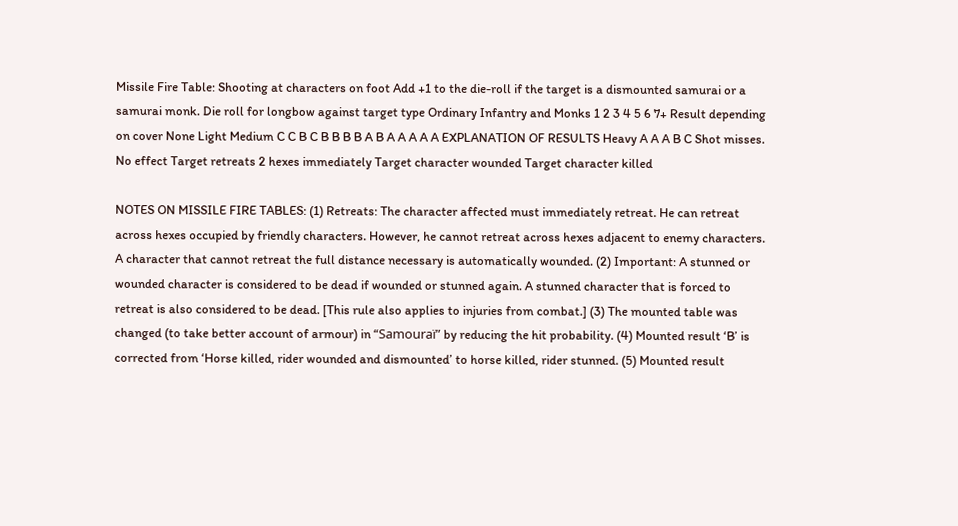Missile Fire Table: Shooting at characters on foot Add +1 to the die-roll if the target is a dismounted samurai or a samurai monk. Die roll for longbow against target type Ordinary Infantry and Monks 1 2 3 4 5 6 7+ Result depending on cover None Light Medium C C B C B B B B A B A A A A A EXPLANATION OF RESULTS Heavy A A A B C Shot misses. No effect Target retreats 2 hexes immediately Target character wounded Target character killed

NOTES ON MISSILE FIRE TABLES: (1) Retreats: The character affected must immediately retreat. He can retreat across hexes occupied by friendly characters. However, he cannot retreat across hexes adjacent to enemy characters. A character that cannot retreat the full distance necessary is automatically wounded. (2) Important: A stunned or wounded character is considered to be dead if wounded or stunned again. A stunned character that is forced to retreat is also considered to be dead. [This rule also applies to injuries from combat.] (3) The mounted table was changed (to take better account of armour) in “Samouraï” by reducing the hit probability. (4) Mounted result ‘B’ is corrected from ‘Horse killed, rider wounded and dismounted’ to horse killed, rider stunned. (5) Mounted result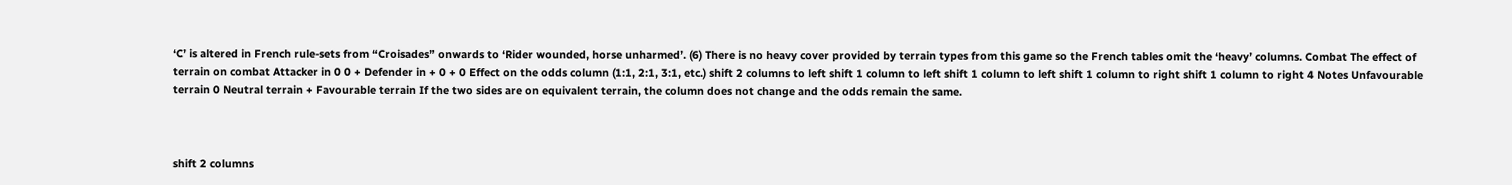‘C’ is altered in French rule-sets from “Croisades” onwards to ‘Rider wounded, horse unharmed’. (6) There is no heavy cover provided by terrain types from this game so the French tables omit the ‘heavy’ columns. Combat The effect of terrain on combat Attacker in 0 0 + Defender in + 0 + 0 Effect on the odds column (1:1, 2:1, 3:1, etc.) shift 2 columns to left shift 1 column to left shift 1 column to left shift 1 column to right shift 1 column to right 4 Notes Unfavourable terrain 0 Neutral terrain + Favourable terrain If the two sides are on equivalent terrain, the column does not change and the odds remain the same.



shift 2 columns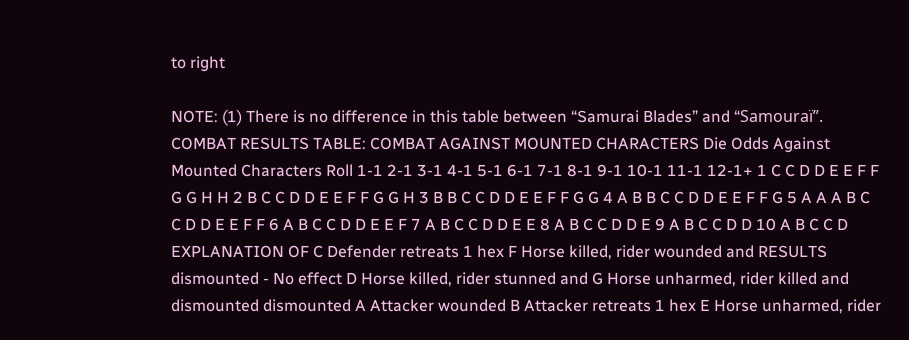to right

NOTE: (1) There is no difference in this table between “Samurai Blades” and “Samouraï”. COMBAT RESULTS TABLE: COMBAT AGAINST MOUNTED CHARACTERS Die Odds Against Mounted Characters Roll 1-1 2-1 3-1 4-1 5-1 6-1 7-1 8-1 9-1 10-1 11-1 12-1+ 1 C C D D E E F F G G H H 2 B C C D D E E F F G G H 3 B B C C D D E E F F G G 4 A B B C C D D E E F F G 5 A A A B C C D D E E F F 6 A B C C D D E E F 7 A B C C D D E E 8 A B C C D D E 9 A B C C D D 10 A B C C D EXPLANATION OF C Defender retreats 1 hex F Horse killed, rider wounded and RESULTS dismounted - No effect D Horse killed, rider stunned and G Horse unharmed, rider killed and dismounted dismounted A Attacker wounded B Attacker retreats 1 hex E Horse unharmed, rider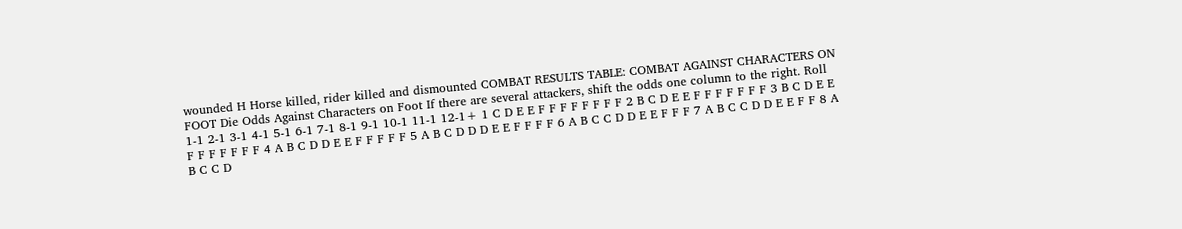wounded H Horse killed, rider killed and dismounted COMBAT RESULTS TABLE: COMBAT AGAINST CHARACTERS ON FOOT Die Odds Against Characters on Foot If there are several attackers, shift the odds one column to the right. Roll 1-1 2-1 3-1 4-1 5-1 6-1 7-1 8-1 9-1 10-1 11-1 12-1+ 1 C D E E F F F F F F F F 2 B C D E E F F F F F F F 3 B C D E E F F F F F F F 4 A B C D D E E F F F F F 5 A B C D D D E E F F F F 6 A B C C D D E E F F F 7 A B C C D D E E F F 8 A B C C D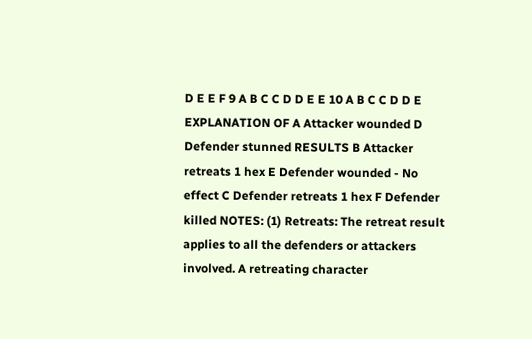D E E F 9 A B C C D D E E 10 A B C C D D E EXPLANATION OF A Attacker wounded D Defender stunned RESULTS B Attacker retreats 1 hex E Defender wounded - No effect C Defender retreats 1 hex F Defender killed NOTES: (1) Retreats: The retreat result applies to all the defenders or attackers involved. A retreating character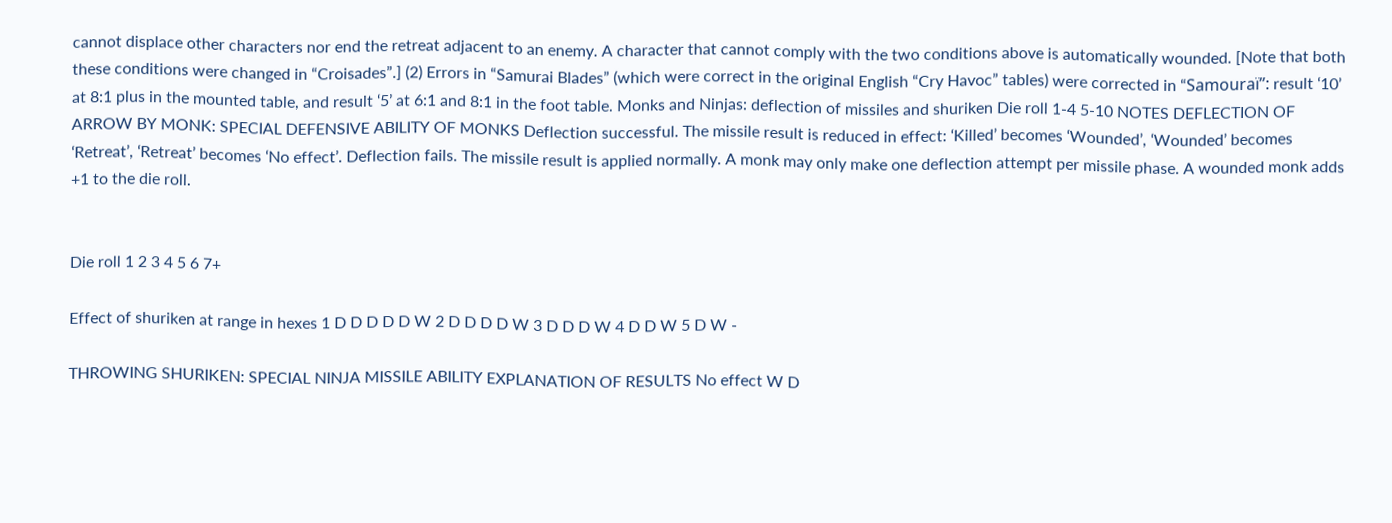cannot displace other characters nor end the retreat adjacent to an enemy. A character that cannot comply with the two conditions above is automatically wounded. [Note that both these conditions were changed in “Croisades”.] (2) Errors in “Samurai Blades” (which were correct in the original English “Cry Havoc” tables) were corrected in “Samouraï”: result ‘10’ at 8:1 plus in the mounted table, and result ‘5’ at 6:1 and 8:1 in the foot table. Monks and Ninjas: deflection of missiles and shuriken Die roll 1-4 5-10 NOTES DEFLECTION OF ARROW BY MONK: SPECIAL DEFENSIVE ABILITY OF MONKS Deflection successful. The missile result is reduced in effect: ‘Killed’ becomes ‘Wounded’, ‘Wounded’ becomes ‘Retreat’, ‘Retreat’ becomes ‘No effect’. Deflection fails. The missile result is applied normally. A monk may only make one deflection attempt per missile phase. A wounded monk adds +1 to the die roll.


Die roll 1 2 3 4 5 6 7+

Effect of shuriken at range in hexes 1 D D D D D W 2 D D D D W 3 D D D W 4 D D W 5 D W -

THROWING SHURIKEN: SPECIAL NINJA MISSILE ABILITY EXPLANATION OF RESULTS No effect W D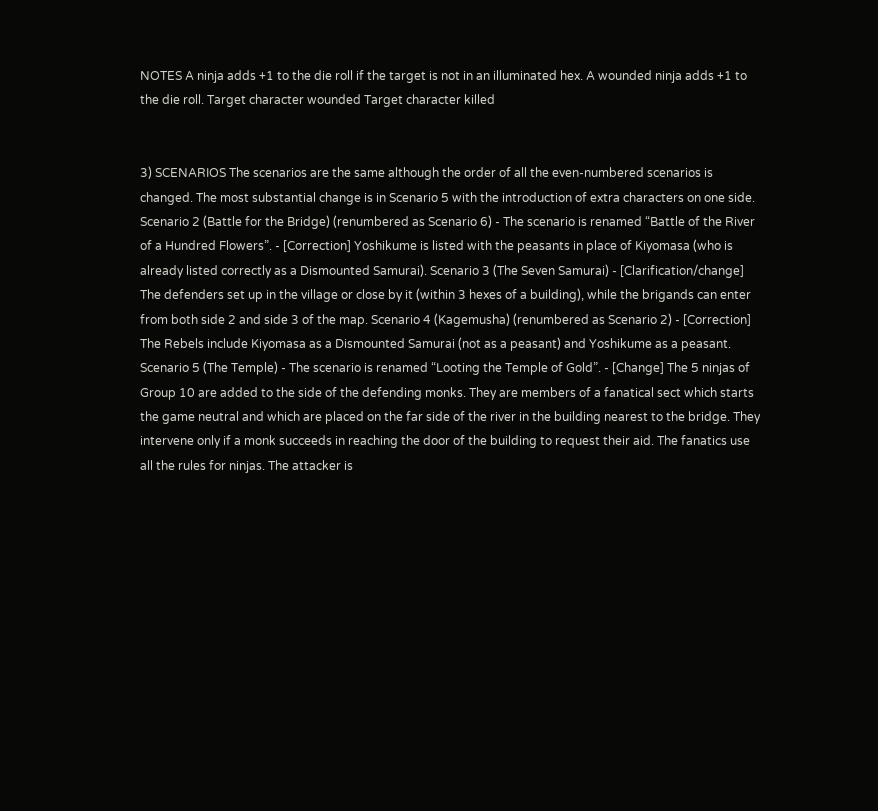NOTES A ninja adds +1 to the die roll if the target is not in an illuminated hex. A wounded ninja adds +1 to the die roll. Target character wounded Target character killed


3) SCENARIOS The scenarios are the same although the order of all the even-numbered scenarios is changed. The most substantial change is in Scenario 5 with the introduction of extra characters on one side. Scenario 2 (Battle for the Bridge) (renumbered as Scenario 6) - The scenario is renamed “Battle of the River of a Hundred Flowers”. - [Correction] Yoshikume is listed with the peasants in place of Kiyomasa (who is already listed correctly as a Dismounted Samurai). Scenario 3 (The Seven Samurai) - [Clarification/change] The defenders set up in the village or close by it (within 3 hexes of a building), while the brigands can enter from both side 2 and side 3 of the map. Scenario 4 (Kagemusha) (renumbered as Scenario 2) - [Correction] The Rebels include Kiyomasa as a Dismounted Samurai (not as a peasant) and Yoshikume as a peasant. Scenario 5 (The Temple) - The scenario is renamed “Looting the Temple of Gold”. - [Change] The 5 ninjas of Group 10 are added to the side of the defending monks. They are members of a fanatical sect which starts the game neutral and which are placed on the far side of the river in the building nearest to the bridge. They intervene only if a monk succeeds in reaching the door of the building to request their aid. The fanatics use all the rules for ninjas. The attacker is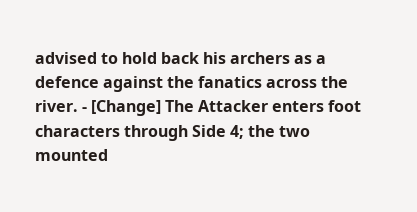advised to hold back his archers as a defence against the fanatics across the river. - [Change] The Attacker enters foot characters through Side 4; the two mounted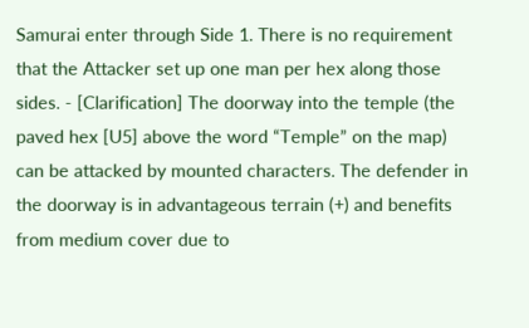Samurai enter through Side 1. There is no requirement that the Attacker set up one man per hex along those sides. - [Clarification] The doorway into the temple (the paved hex [U5] above the word “Temple” on the map) can be attacked by mounted characters. The defender in the doorway is in advantageous terrain (+) and benefits from medium cover due to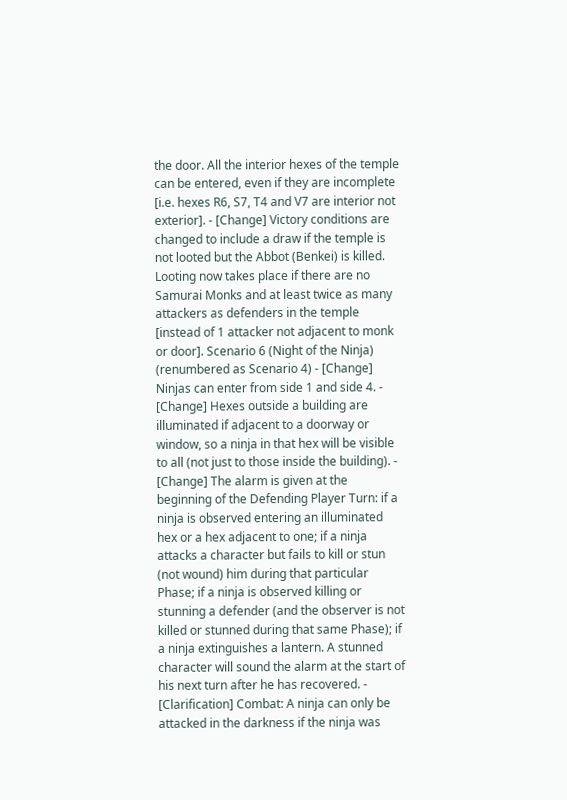the door. All the interior hexes of the temple can be entered, even if they are incomplete [i.e. hexes R6, S7, T4 and V7 are interior not exterior]. - [Change] Victory conditions are changed to include a draw if the temple is not looted but the Abbot (Benkei) is killed. Looting now takes place if there are no Samurai Monks and at least twice as many attackers as defenders in the temple [instead of 1 attacker not adjacent to monk or door]. Scenario 6 (Night of the Ninja) (renumbered as Scenario 4) - [Change] Ninjas can enter from side 1 and side 4. - [Change] Hexes outside a building are illuminated if adjacent to a doorway or window, so a ninja in that hex will be visible to all (not just to those inside the building). - [Change] The alarm is given at the beginning of the Defending Player Turn: if a ninja is observed entering an illuminated hex or a hex adjacent to one; if a ninja attacks a character but fails to kill or stun (not wound) him during that particular Phase; if a ninja is observed killing or stunning a defender (and the observer is not killed or stunned during that same Phase); if a ninja extinguishes a lantern. A stunned character will sound the alarm at the start of his next turn after he has recovered. - [Clarification] Combat: A ninja can only be attacked in the darkness if the ninja was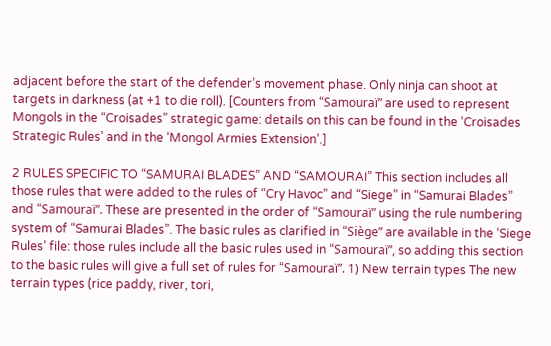adjacent before the start of the defender’s movement phase. Only ninja can shoot at targets in darkness (at +1 to die roll). [Counters from “Samouraï” are used to represent Mongols in the “Croisades” strategic game: details on this can be found in the ‘Croisades Strategic Rules’ and in the ‘Mongol Armies Extension’.]

2 RULES SPECIFIC TO “SAMURAI BLADES” AND “SAMOURAI” This section includes all those rules that were added to the rules of “Cry Havoc” and “Siege” in “Samurai Blades” and “Samouraï”. These are presented in the order of “Samouraï” using the rule numbering system of “Samurai Blades”. The basic rules as clarified in “Siège” are available in the ‘Siege Rules’ file: those rules include all the basic rules used in “Samouraï”, so adding this section to the basic rules will give a full set of rules for “Samouraï”. 1) New terrain types The new terrain types (rice paddy, river, tori,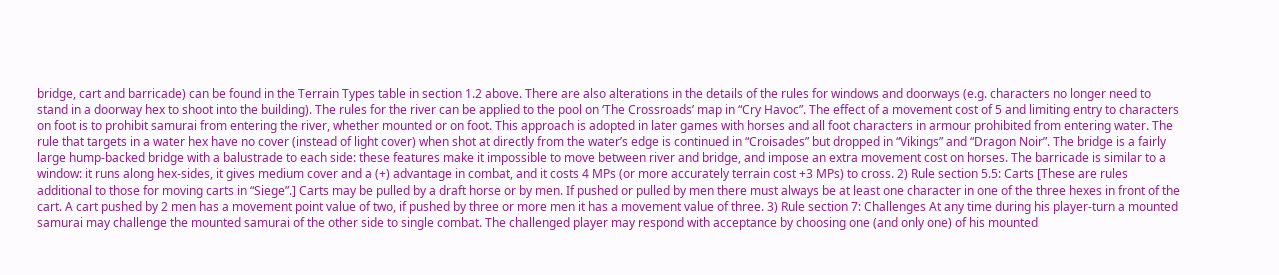bridge, cart and barricade) can be found in the Terrain Types table in section 1.2 above. There are also alterations in the details of the rules for windows and doorways (e.g. characters no longer need to stand in a doorway hex to shoot into the building). The rules for the river can be applied to the pool on ‘The Crossroads’ map in “Cry Havoc”. The effect of a movement cost of 5 and limiting entry to characters on foot is to prohibit samurai from entering the river, whether mounted or on foot. This approach is adopted in later games with horses and all foot characters in armour prohibited from entering water. The rule that targets in a water hex have no cover (instead of light cover) when shot at directly from the water’s edge is continued in “Croisades” but dropped in “Vikings” and “Dragon Noir”. The bridge is a fairly large hump-backed bridge with a balustrade to each side: these features make it impossible to move between river and bridge, and impose an extra movement cost on horses. The barricade is similar to a window: it runs along hex-sides, it gives medium cover and a (+) advantage in combat, and it costs 4 MPs (or more accurately terrain cost +3 MPs) to cross. 2) Rule section 5.5: Carts [These are rules additional to those for moving carts in “Siege”.] Carts may be pulled by a draft horse or by men. If pushed or pulled by men there must always be at least one character in one of the three hexes in front of the cart. A cart pushed by 2 men has a movement point value of two, if pushed by three or more men it has a movement value of three. 3) Rule section 7: Challenges At any time during his player-turn a mounted samurai may challenge the mounted samurai of the other side to single combat. The challenged player may respond with acceptance by choosing one (and only one) of his mounted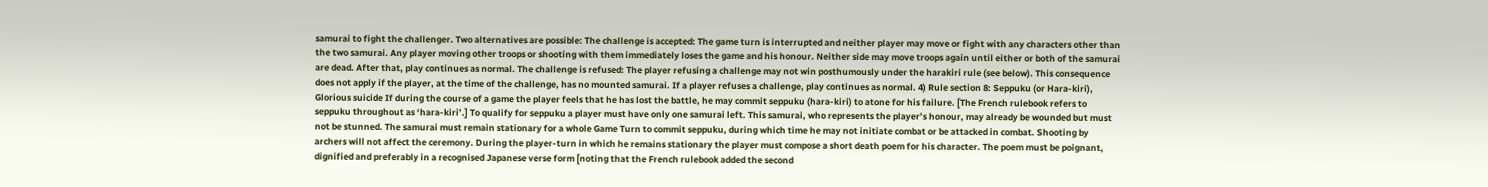samurai to fight the challenger. Two alternatives are possible: The challenge is accepted: The game turn is interrupted and neither player may move or fight with any characters other than the two samurai. Any player moving other troops or shooting with them immediately loses the game and his honour. Neither side may move troops again until either or both of the samurai are dead. After that, play continues as normal. The challenge is refused: The player refusing a challenge may not win posthumously under the harakiri rule (see below). This consequence does not apply if the player, at the time of the challenge, has no mounted samurai. If a player refuses a challenge, play continues as normal. 4) Rule section 8: Seppuku (or Hara-kiri), Glorious suicide If during the course of a game the player feels that he has lost the battle, he may commit seppuku (hara-kiri) to atone for his failure. [The French rulebook refers to seppuku throughout as ‘hara-kiri’.] To qualify for seppuku a player must have only one samurai left. This samurai, who represents the player’s honour, may already be wounded but must not be stunned. The samurai must remain stationary for a whole Game Turn to commit seppuku, during which time he may not initiate combat or be attacked in combat. Shooting by archers will not affect the ceremony. During the player-turn in which he remains stationary the player must compose a short death poem for his character. The poem must be poignant, dignified and preferably in a recognised Japanese verse form [noting that the French rulebook added the second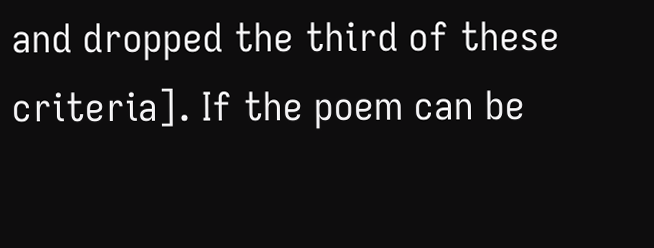and dropped the third of these criteria]. If the poem can be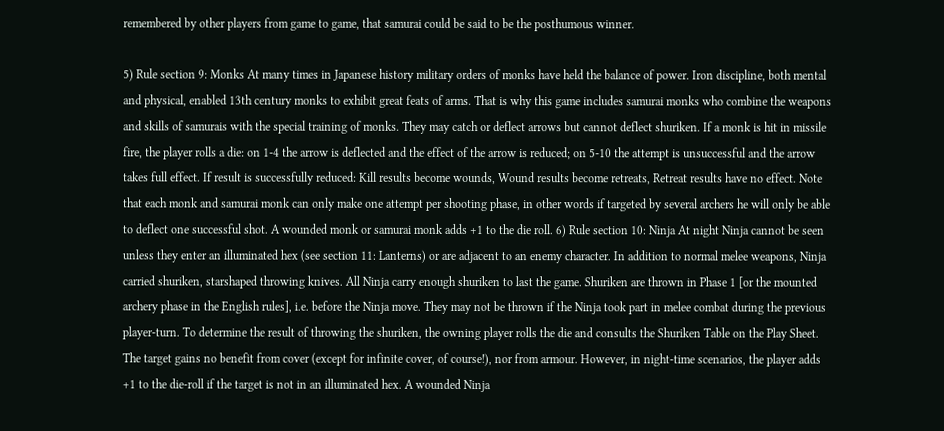remembered by other players from game to game, that samurai could be said to be the posthumous winner.

5) Rule section 9: Monks At many times in Japanese history military orders of monks have held the balance of power. Iron discipline, both mental and physical, enabled 13th century monks to exhibit great feats of arms. That is why this game includes samurai monks who combine the weapons and skills of samurais with the special training of monks. They may catch or deflect arrows but cannot deflect shuriken. If a monk is hit in missile fire, the player rolls a die: on 1-4 the arrow is deflected and the effect of the arrow is reduced; on 5-10 the attempt is unsuccessful and the arrow takes full effect. If result is successfully reduced: Kill results become wounds, Wound results become retreats, Retreat results have no effect. Note that each monk and samurai monk can only make one attempt per shooting phase, in other words if targeted by several archers he will only be able to deflect one successful shot. A wounded monk or samurai monk adds +1 to the die roll. 6) Rule section 10: Ninja At night Ninja cannot be seen unless they enter an illuminated hex (see section 11: Lanterns) or are adjacent to an enemy character. In addition to normal melee weapons, Ninja carried shuriken, starshaped throwing knives. All Ninja carry enough shuriken to last the game. Shuriken are thrown in Phase 1 [or the mounted archery phase in the English rules], i.e. before the Ninja move. They may not be thrown if the Ninja took part in melee combat during the previous player-turn. To determine the result of throwing the shuriken, the owning player rolls the die and consults the Shuriken Table on the Play Sheet. The target gains no benefit from cover (except for infinite cover, of course!), nor from armour. However, in night-time scenarios, the player adds +1 to the die-roll if the target is not in an illuminated hex. A wounded Ninja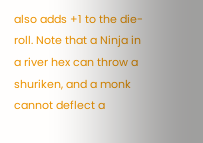also adds +1 to the die-roll. Note that a Ninja in a river hex can throw a shuriken, and a monk cannot deflect a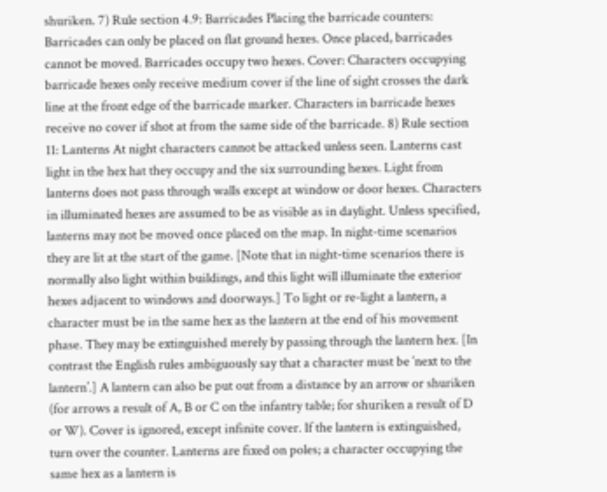shuriken. 7) Rule section 4.9: Barricades Placing the barricade counters: Barricades can only be placed on flat ground hexes. Once placed, barricades cannot be moved. Barricades occupy two hexes. Cover: Characters occupying barricade hexes only receive medium cover if the line of sight crosses the dark line at the front edge of the barricade marker. Characters in barricade hexes receive no cover if shot at from the same side of the barricade. 8) Rule section 11: Lanterns At night characters cannot be attacked unless seen. Lanterns cast light in the hex hat they occupy and the six surrounding hexes. Light from lanterns does not pass through walls except at window or door hexes. Characters in illuminated hexes are assumed to be as visible as in daylight. Unless specified, lanterns may not be moved once placed on the map. In night-time scenarios they are lit at the start of the game. [Note that in night-time scenarios there is normally also light within buildings, and this light will illuminate the exterior hexes adjacent to windows and doorways.] To light or re-light a lantern, a character must be in the same hex as the lantern at the end of his movement phase. They may be extinguished merely by passing through the lantern hex. [In contrast the English rules ambiguously say that a character must be ‘next to the lantern’.] A lantern can also be put out from a distance by an arrow or shuriken (for arrows a result of A, B or C on the infantry table; for shuriken a result of D or W). Cover is ignored, except infinite cover. If the lantern is extinguished, turn over the counter. Lanterns are fixed on poles; a character occupying the same hex as a lantern is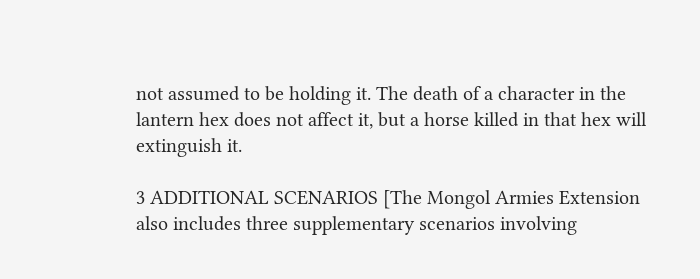not assumed to be holding it. The death of a character in the lantern hex does not affect it, but a horse killed in that hex will extinguish it.

3 ADDITIONAL SCENARIOS [The Mongol Armies Extension also includes three supplementary scenarios involving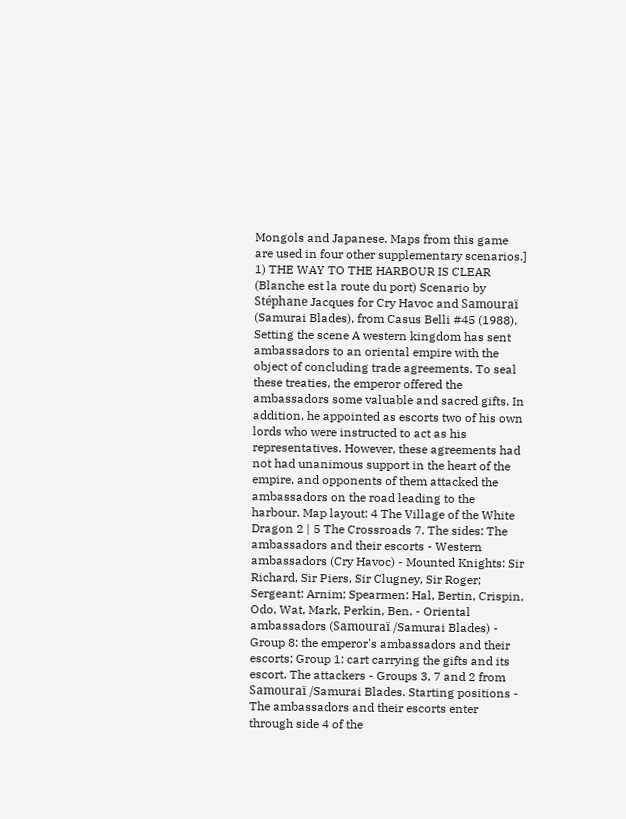Mongols and Japanese. Maps from this game are used in four other supplementary scenarios.] 1) THE WAY TO THE HARBOUR IS CLEAR (Blanche est la route du port) Scenario by Stéphane Jacques for Cry Havoc and Samouraï (Samurai Blades), from Casus Belli #45 (1988). Setting the scene A western kingdom has sent ambassadors to an oriental empire with the object of concluding trade agreements. To seal these treaties, the emperor offered the ambassadors some valuable and sacred gifts. In addition, he appointed as escorts two of his own lords who were instructed to act as his representatives. However, these agreements had not had unanimous support in the heart of the empire, and opponents of them attacked the ambassadors on the road leading to the harbour. Map layout: 4 The Village of the White Dragon 2 | 5 The Crossroads 7. The sides: The ambassadors and their escorts - Western ambassadors (Cry Havoc) - Mounted Knights: Sir Richard, Sir Piers, Sir Clugney, Sir Roger; Sergeant: Arnim; Spearmen: Hal, Bertin, Crispin, Odo, Wat, Mark, Perkin, Ben. - Oriental ambassadors (Samouraï /Samurai Blades) - Group 8: the emperor's ambassadors and their escorts; Group 1: cart carrying the gifts and its escort. The attackers - Groups 3, 7 and 2 from Samouraï /Samurai Blades. Starting positions - The ambassadors and their escorts enter through side 4 of the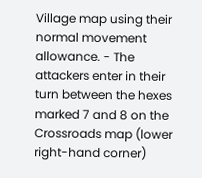Village map using their normal movement allowance. - The attackers enter in their turn between the hexes marked 7 and 8 on the Crossroads map (lower right-hand corner)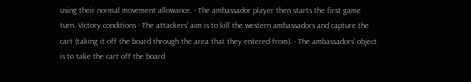using their normal movement allowance. - The ambassador player then starts the first game turn. Victory conditions - The attackers' aim is to kill the western ambassadors and capture the cart (taking it off the board through the area that they entered from). - The ambassadors' object is to take the cart off the board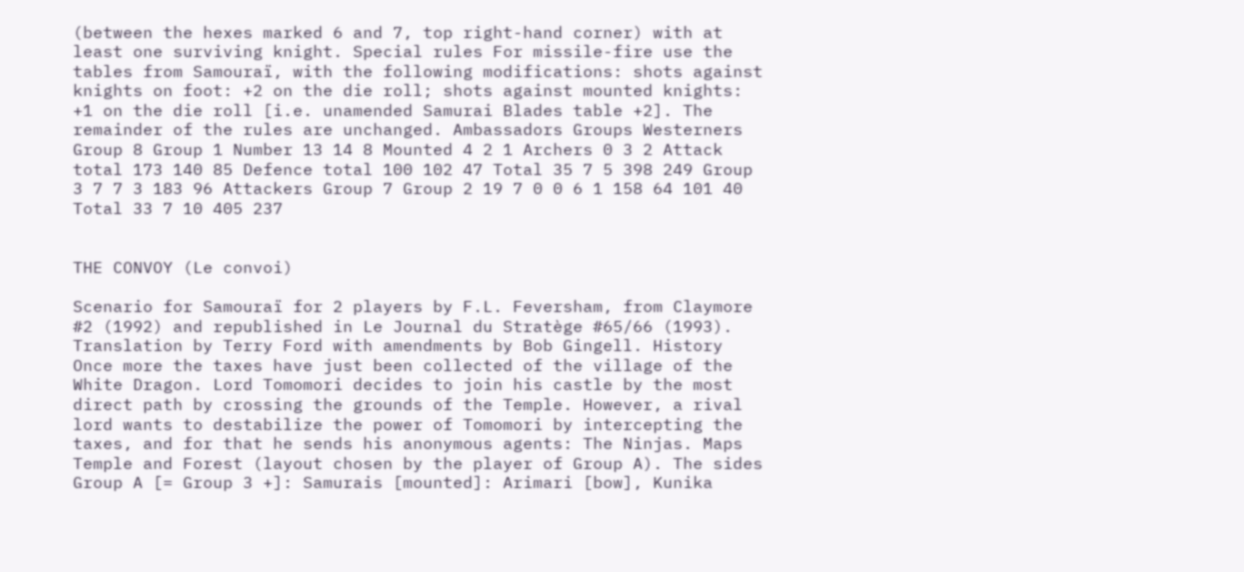(between the hexes marked 6 and 7, top right-hand corner) with at least one surviving knight. Special rules For missile-fire use the tables from Samouraï, with the following modifications: shots against knights on foot: +2 on the die roll; shots against mounted knights: +1 on the die roll [i.e. unamended Samurai Blades table +2]. The remainder of the rules are unchanged. Ambassadors Groups Westerners Group 8 Group 1 Number 13 14 8 Mounted 4 2 1 Archers 0 3 2 Attack total 173 140 85 Defence total 100 102 47 Total 35 7 5 398 249 Group 3 7 7 3 183 96 Attackers Group 7 Group 2 19 7 0 0 6 1 158 64 101 40 Total 33 7 10 405 237


THE CONVOY (Le convoi)

Scenario for Samouraï for 2 players by F.L. Feversham, from Claymore #2 (1992) and republished in Le Journal du Stratège #65/66 (1993). Translation by Terry Ford with amendments by Bob Gingell. History Once more the taxes have just been collected of the village of the White Dragon. Lord Tomomori decides to join his castle by the most direct path by crossing the grounds of the Temple. However, a rival lord wants to destabilize the power of Tomomori by intercepting the taxes, and for that he sends his anonymous agents: The Ninjas. Maps Temple and Forest (layout chosen by the player of Group A). The sides Group A [= Group 3 +]: Samurais [mounted]: Arimari [bow], Kunika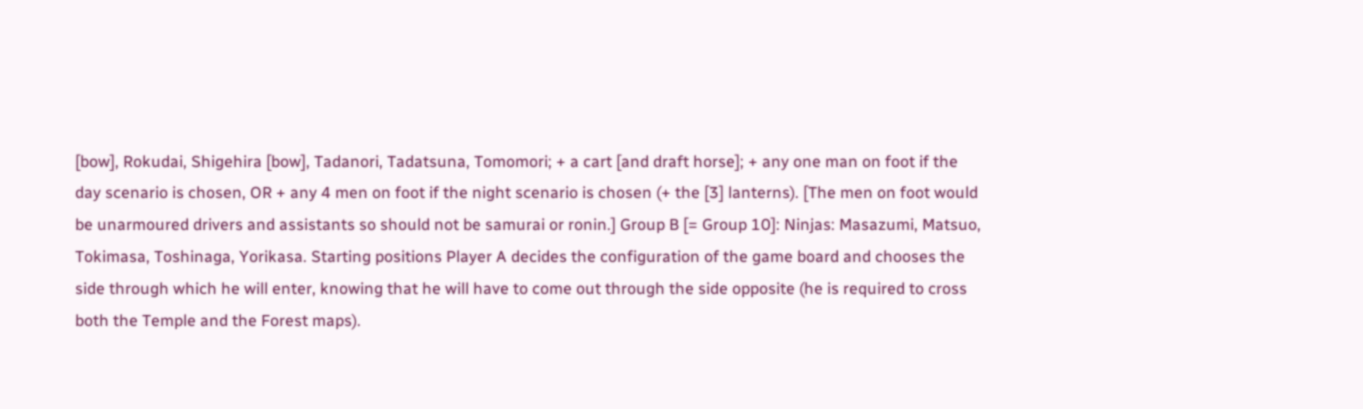[bow], Rokudai, Shigehira [bow], Tadanori, Tadatsuna, Tomomori; + a cart [and draft horse]; + any one man on foot if the day scenario is chosen, OR + any 4 men on foot if the night scenario is chosen (+ the [3] lanterns). [The men on foot would be unarmoured drivers and assistants so should not be samurai or ronin.] Group B [= Group 10]: Ninjas: Masazumi, Matsuo, Tokimasa, Toshinaga, Yorikasa. Starting positions Player A decides the configuration of the game board and chooses the side through which he will enter, knowing that he will have to come out through the side opposite (he is required to cross both the Temple and the Forest maps).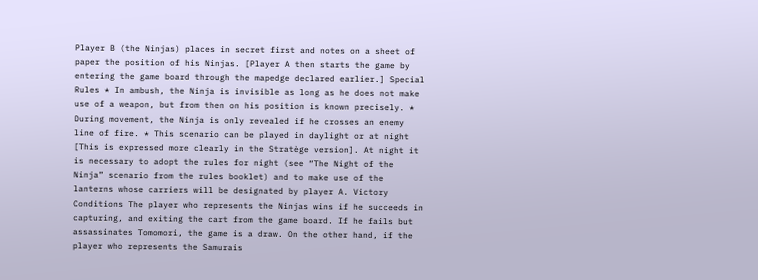Player B (the Ninjas) places in secret first and notes on a sheet of paper the position of his Ninjas. [Player A then starts the game by entering the game board through the mapedge declared earlier.] Special Rules * In ambush, the Ninja is invisible as long as he does not make use of a weapon, but from then on his position is known precisely. * During movement, the Ninja is only revealed if he crosses an enemy line of fire. * This scenario can be played in daylight or at night [This is expressed more clearly in the Stratège version]. At night it is necessary to adopt the rules for night (see “The Night of the Ninja” scenario from the rules booklet) and to make use of the lanterns whose carriers will be designated by player A. Victory Conditions The player who represents the Ninjas wins if he succeeds in capturing, and exiting the cart from the game board. If he fails but assassinates Tomomori, the game is a draw. On the other hand, if the player who represents the Samurais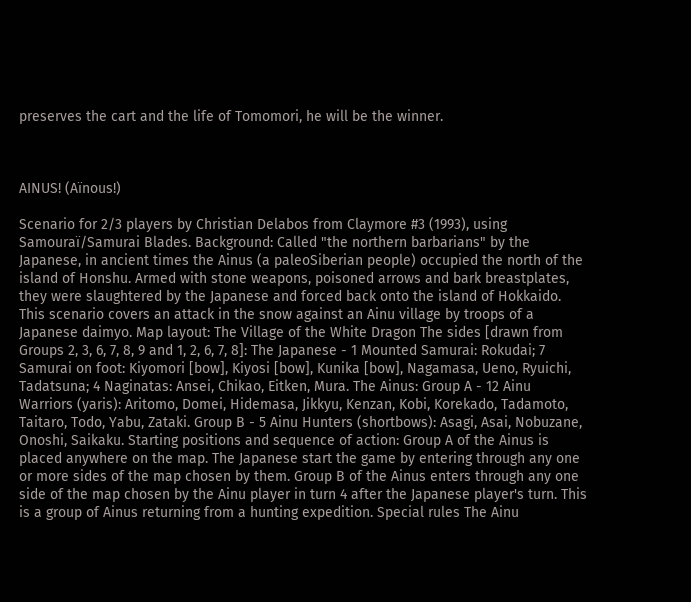preserves the cart and the life of Tomomori, he will be the winner.



AINUS! (Aïnous!)

Scenario for 2/3 players by Christian Delabos from Claymore #3 (1993), using Samouraï/Samurai Blades. Background: Called "the northern barbarians" by the Japanese, in ancient times the Ainus (a paleoSiberian people) occupied the north of the island of Honshu. Armed with stone weapons, poisoned arrows and bark breastplates, they were slaughtered by the Japanese and forced back onto the island of Hokkaido. This scenario covers an attack in the snow against an Ainu village by troops of a Japanese daimyo. Map layout: The Village of the White Dragon The sides [drawn from Groups 2, 3, 6, 7, 8, 9 and 1, 2, 6, 7, 8]: The Japanese - 1 Mounted Samurai: Rokudai; 7 Samurai on foot: Kiyomori [bow], Kiyosi [bow], Kunika [bow], Nagamasa, Ueno, Ryuichi, Tadatsuna; 4 Naginatas: Ansei, Chikao, Eitken, Mura. The Ainus: Group A - 12 Ainu Warriors (yaris): Aritomo, Domei, Hidemasa, Jikkyu, Kenzan, Kobi, Korekado, Tadamoto, Taitaro, Todo, Yabu, Zataki. Group B - 5 Ainu Hunters (shortbows): Asagi, Asai, Nobuzane, Onoshi, Saikaku. Starting positions and sequence of action: Group A of the Ainus is placed anywhere on the map. The Japanese start the game by entering through any one or more sides of the map chosen by them. Group B of the Ainus enters through any one side of the map chosen by the Ainu player in turn 4 after the Japanese player's turn. This is a group of Ainus returning from a hunting expedition. Special rules The Ainu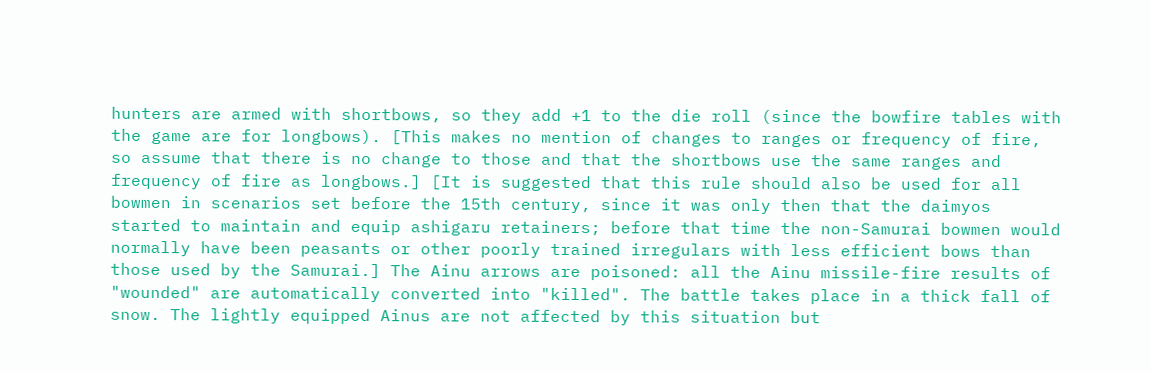hunters are armed with shortbows, so they add +1 to the die roll (since the bowfire tables with the game are for longbows). [This makes no mention of changes to ranges or frequency of fire, so assume that there is no change to those and that the shortbows use the same ranges and frequency of fire as longbows.] [It is suggested that this rule should also be used for all bowmen in scenarios set before the 15th century, since it was only then that the daimyos started to maintain and equip ashigaru retainers; before that time the non-Samurai bowmen would normally have been peasants or other poorly trained irregulars with less efficient bows than those used by the Samurai.] The Ainu arrows are poisoned: all the Ainu missile-fire results of "wounded" are automatically converted into "killed". The battle takes place in a thick fall of snow. The lightly equipped Ainus are not affected by this situation but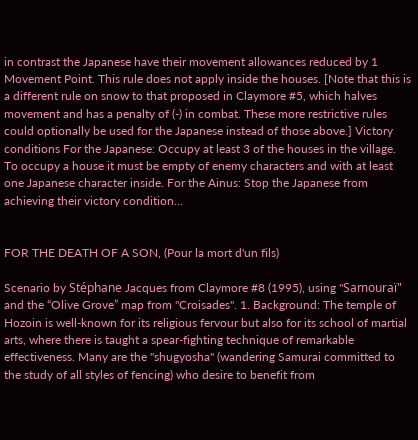in contrast the Japanese have their movement allowances reduced by 1 Movement Point. This rule does not apply inside the houses. [Note that this is a different rule on snow to that proposed in Claymore #5, which halves movement and has a penalty of (-) in combat. These more restrictive rules could optionally be used for the Japanese instead of those above.] Victory conditions For the Japanese: Occupy at least 3 of the houses in the village. To occupy a house it must be empty of enemy characters and with at least one Japanese character inside. For the Ainus: Stop the Japanese from achieving their victory condition...


FOR THE DEATH OF A SON, (Pour la mort d'un fils)

Scenario by Stéphane Jacques from Claymore #8 (1995), using "Samouraï" and the “Olive Grove” map from "Croisades". 1. Background: The temple of Hozoin is well-known for its religious fervour but also for its school of martial arts, where there is taught a spear-fighting technique of remarkable effectiveness. Many are the "shugyosha" (wandering Samurai committed to the study of all styles of fencing) who desire to benefit from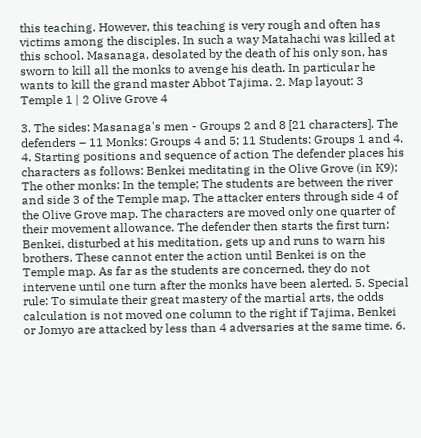this teaching. However, this teaching is very rough and often has victims among the disciples. In such a way Matahachi was killed at this school. Masanaga, desolated by the death of his only son, has sworn to kill all the monks to avenge his death. In particular he wants to kill the grand master Abbot Tajima. 2. Map layout: 3 Temple 1 | 2 Olive Grove 4

3. The sides: Masanaga's men - Groups 2 and 8 [21 characters]. The defenders – 11 Monks: Groups 4 and 5; 11 Students: Groups 1 and 4. 4. Starting positions and sequence of action The defender places his characters as follows: Benkei meditating in the Olive Grove (in K9); The other monks: In the temple; The students are between the river and side 3 of the Temple map. The attacker enters through side 4 of the Olive Grove map. The characters are moved only one quarter of their movement allowance. The defender then starts the first turn: Benkei, disturbed at his meditation, gets up and runs to warn his brothers. These cannot enter the action until Benkei is on the Temple map. As far as the students are concerned, they do not intervene until one turn after the monks have been alerted. 5. Special rule: To simulate their great mastery of the martial arts, the odds calculation is not moved one column to the right if Tajima, Benkei or Jomyo are attacked by less than 4 adversaries at the same time. 6.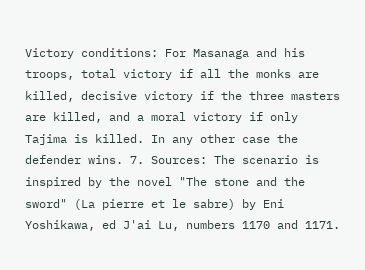Victory conditions: For Masanaga and his troops, total victory if all the monks are killed, decisive victory if the three masters are killed, and a moral victory if only Tajima is killed. In any other case the defender wins. 7. Sources: The scenario is inspired by the novel "The stone and the sword" (La pierre et le sabre) by Eni Yoshikawa, ed J'ai Lu, numbers 1170 and 1171.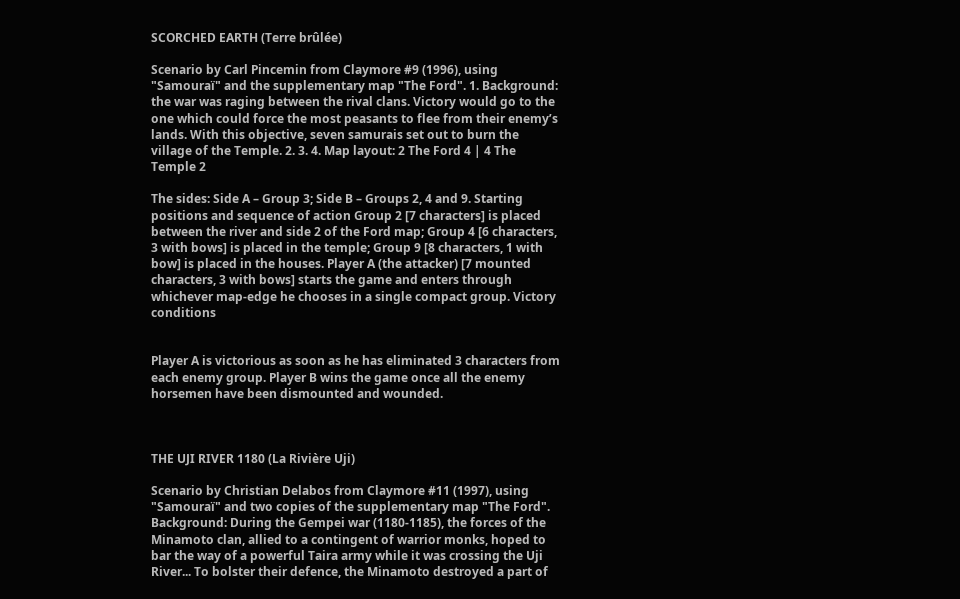SCORCHED EARTH (Terre brûlée)

Scenario by Carl Pincemin from Claymore #9 (1996), using "Samouraï" and the supplementary map "The Ford". 1. Background: the war was raging between the rival clans. Victory would go to the one which could force the most peasants to flee from their enemy’s lands. With this objective, seven samurais set out to burn the village of the Temple. 2. 3. 4. Map layout: 2 The Ford 4 | 4 The Temple 2

The sides: Side A – Group 3; Side B – Groups 2, 4 and 9. Starting positions and sequence of action Group 2 [7 characters] is placed between the river and side 2 of the Ford map; Group 4 [6 characters, 3 with bows] is placed in the temple; Group 9 [8 characters, 1 with bow] is placed in the houses. Player A (the attacker) [7 mounted characters, 3 with bows] starts the game and enters through whichever map-edge he chooses in a single compact group. Victory conditions


Player A is victorious as soon as he has eliminated 3 characters from each enemy group. Player B wins the game once all the enemy horsemen have been dismounted and wounded.



THE UJI RIVER 1180 (La Rivière Uji)

Scenario by Christian Delabos from Claymore #11 (1997), using "Samouraï" and two copies of the supplementary map "The Ford". Background: During the Gempei war (1180-1185), the forces of the Minamoto clan, allied to a contingent of warrior monks, hoped to bar the way of a powerful Taira army while it was crossing the Uji River... To bolster their defence, the Minamoto destroyed a part of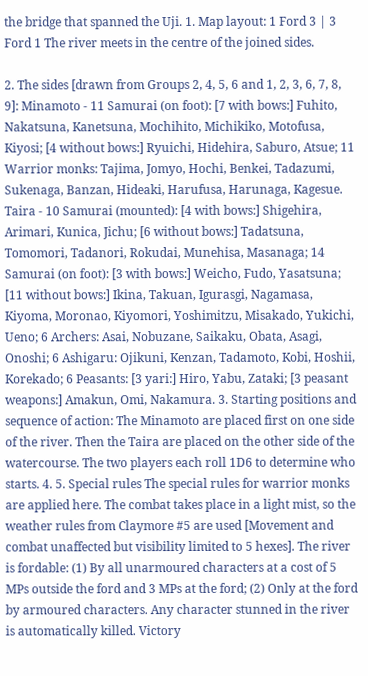the bridge that spanned the Uji. 1. Map layout: 1 Ford 3 | 3 Ford 1 The river meets in the centre of the joined sides.

2. The sides [drawn from Groups 2, 4, 5, 6 and 1, 2, 3, 6, 7, 8, 9]: Minamoto - 11 Samurai (on foot): [7 with bows:] Fuhito, Nakatsuna, Kanetsuna, Mochihito, Michikiko, Motofusa, Kiyosi; [4 without bows:] Ryuichi, Hidehira, Saburo, Atsue; 11 Warrior monks: Tajima, Jomyo, Hochi, Benkei, Tadazumi, Sukenaga, Banzan, Hideaki, Harufusa, Harunaga, Kagesue. Taira - 10 Samurai (mounted): [4 with bows:] Shigehira, Arimari, Kunica, Jichu; [6 without bows:] Tadatsuna, Tomomori, Tadanori, Rokudai, Munehisa, Masanaga; 14 Samurai (on foot): [3 with bows:] Weicho, Fudo, Yasatsuna; [11 without bows:] Ikina, Takuan, Igurasgi, Nagamasa, Kiyoma, Moronao, Kiyomori, Yoshimitzu, Misakado, Yukichi, Ueno; 6 Archers: Asai, Nobuzane, Saikaku, Obata, Asagi, Onoshi; 6 Ashigaru: Ojikuni, Kenzan, Tadamoto, Kobi, Hoshii, Korekado; 6 Peasants: [3 yari:] Hiro, Yabu, Zataki; [3 peasant weapons:] Amakun, Omi, Nakamura. 3. Starting positions and sequence of action: The Minamoto are placed first on one side of the river. Then the Taira are placed on the other side of the watercourse. The two players each roll 1D6 to determine who starts. 4. 5. Special rules The special rules for warrior monks are applied here. The combat takes place in a light mist, so the weather rules from Claymore #5 are used [Movement and combat unaffected but visibility limited to 5 hexes]. The river is fordable: (1) By all unarmoured characters at a cost of 5 MPs outside the ford and 3 MPs at the ford; (2) Only at the ford by armoured characters. Any character stunned in the river is automatically killed. Victory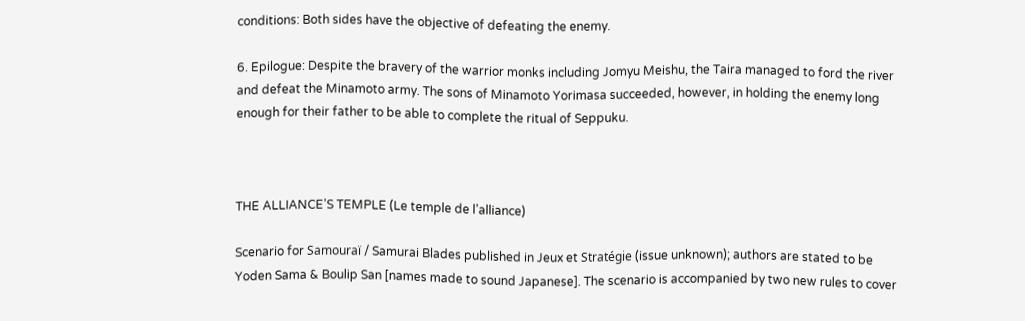conditions: Both sides have the objective of defeating the enemy.

6. Epilogue: Despite the bravery of the warrior monks including Jomyu Meishu, the Taira managed to ford the river and defeat the Minamoto army. The sons of Minamoto Yorimasa succeeded, however, in holding the enemy long enough for their father to be able to complete the ritual of Seppuku.



THE ALLIANCE’S TEMPLE (Le temple de l’alliance)

Scenario for Samouraï / Samurai Blades published in Jeux et Stratégie (issue unknown); authors are stated to be Yoden Sama & Boulip San [names made to sound Japanese]. The scenario is accompanied by two new rules to cover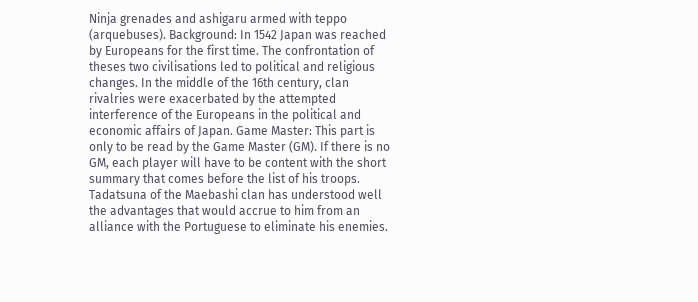Ninja grenades and ashigaru armed with teppo (arquebuses). Background: In 1542 Japan was reached by Europeans for the first time. The confrontation of theses two civilisations led to political and religious changes. In the middle of the 16th century, clan rivalries were exacerbated by the attempted interference of the Europeans in the political and economic affairs of Japan. Game Master: This part is only to be read by the Game Master (GM). If there is no GM, each player will have to be content with the short summary that comes before the list of his troops. Tadatsuna of the Maebashi clan has understood well the advantages that would accrue to him from an alliance with the Portuguese to eliminate his enemies.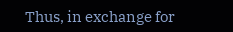Thus, in exchange for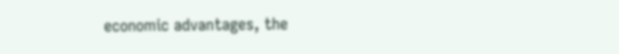economic advantages, the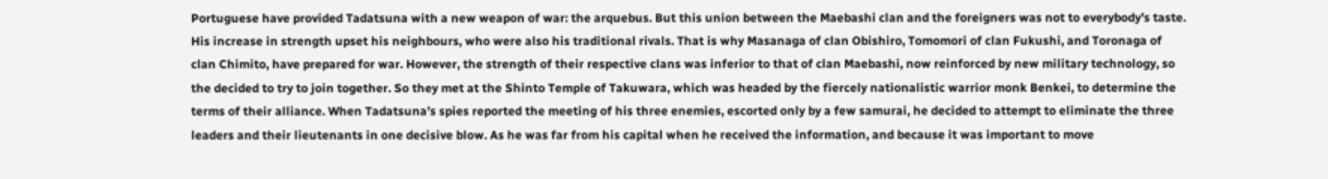Portuguese have provided Tadatsuna with a new weapon of war: the arquebus. But this union between the Maebashi clan and the foreigners was not to everybody’s taste. His increase in strength upset his neighbours, who were also his traditional rivals. That is why Masanaga of clan Obishiro, Tomomori of clan Fukushi, and Toronaga of clan Chimito, have prepared for war. However, the strength of their respective clans was inferior to that of clan Maebashi, now reinforced by new military technology, so the decided to try to join together. So they met at the Shinto Temple of Takuwara, which was headed by the fiercely nationalistic warrior monk Benkei, to determine the terms of their alliance. When Tadatsuna’s spies reported the meeting of his three enemies, escorted only by a few samurai, he decided to attempt to eliminate the three leaders and their lieutenants in one decisive blow. As he was far from his capital when he received the information, and because it was important to move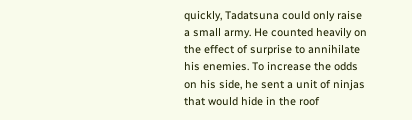quickly, Tadatsuna could only raise a small army. He counted heavily on the effect of surprise to annihilate his enemies. To increase the odds on his side, he sent a unit of ninjas that would hide in the roof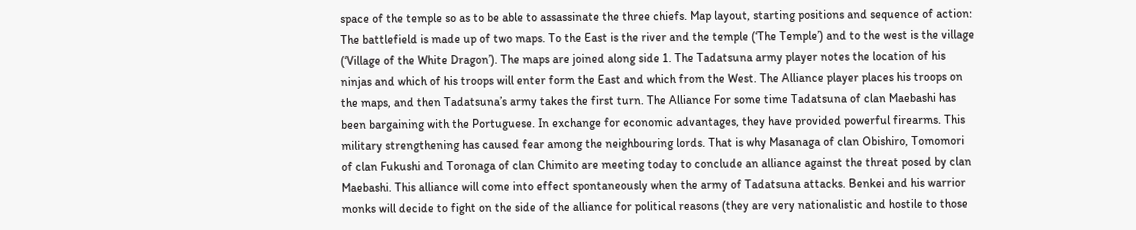space of the temple so as to be able to assassinate the three chiefs. Map layout, starting positions and sequence of action: The battlefield is made up of two maps. To the East is the river and the temple (‘The Temple’) and to the west is the village (‘Village of the White Dragon’). The maps are joined along side 1. The Tadatsuna army player notes the location of his ninjas and which of his troops will enter form the East and which from the West. The Alliance player places his troops on the maps, and then Tadatsuna’s army takes the first turn. The Alliance For some time Tadatsuna of clan Maebashi has been bargaining with the Portuguese. In exchange for economic advantages, they have provided powerful firearms. This military strengthening has caused fear among the neighbouring lords. That is why Masanaga of clan Obishiro, Tomomori of clan Fukushi and Toronaga of clan Chimito are meeting today to conclude an alliance against the threat posed by clan Maebashi. This alliance will come into effect spontaneously when the army of Tadatsuna attacks. Benkei and his warrior monks will decide to fight on the side of the alliance for political reasons (they are very nationalistic and hostile to those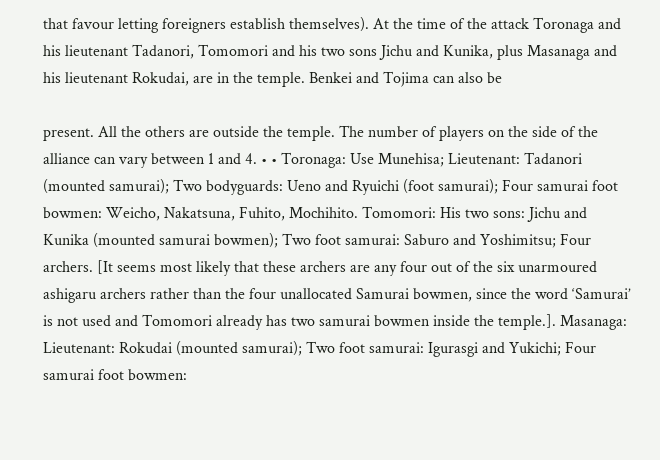that favour letting foreigners establish themselves). At the time of the attack Toronaga and his lieutenant Tadanori, Tomomori and his two sons Jichu and Kunika, plus Masanaga and his lieutenant Rokudai, are in the temple. Benkei and Tojima can also be

present. All the others are outside the temple. The number of players on the side of the alliance can vary between 1 and 4. • • Toronaga: Use Munehisa; Lieutenant: Tadanori (mounted samurai); Two bodyguards: Ueno and Ryuichi (foot samurai); Four samurai foot bowmen: Weicho, Nakatsuna, Fuhito, Mochihito. Tomomori: His two sons: Jichu and Kunika (mounted samurai bowmen); Two foot samurai: Saburo and Yoshimitsu; Four archers. [It seems most likely that these archers are any four out of the six unarmoured ashigaru archers rather than the four unallocated Samurai bowmen, since the word ‘Samurai’ is not used and Tomomori already has two samurai bowmen inside the temple.]. Masanaga: Lieutenant: Rokudai (mounted samurai); Two foot samurai: Igurasgi and Yukichi; Four samurai foot bowmen: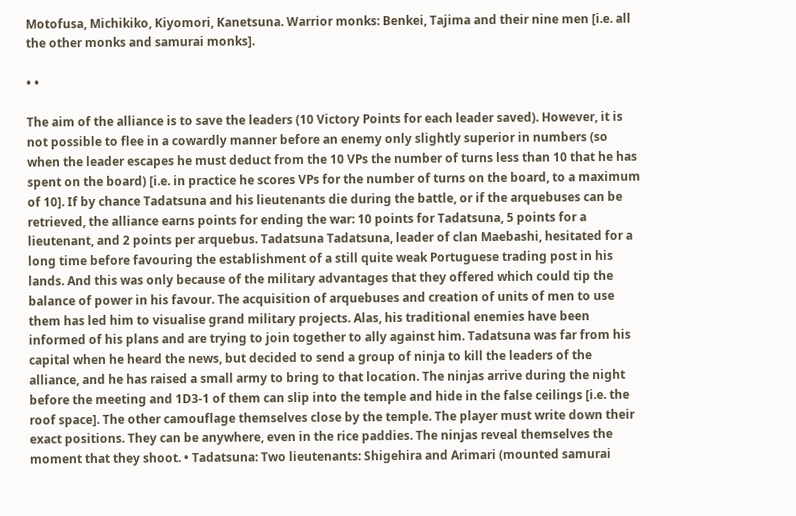Motofusa, Michikiko, Kiyomori, Kanetsuna. Warrior monks: Benkei, Tajima and their nine men [i.e. all the other monks and samurai monks].

• •

The aim of the alliance is to save the leaders (10 Victory Points for each leader saved). However, it is not possible to flee in a cowardly manner before an enemy only slightly superior in numbers (so when the leader escapes he must deduct from the 10 VPs the number of turns less than 10 that he has spent on the board) [i.e. in practice he scores VPs for the number of turns on the board, to a maximum of 10]. If by chance Tadatsuna and his lieutenants die during the battle, or if the arquebuses can be retrieved, the alliance earns points for ending the war: 10 points for Tadatsuna, 5 points for a lieutenant, and 2 points per arquebus. Tadatsuna Tadatsuna, leader of clan Maebashi, hesitated for a long time before favouring the establishment of a still quite weak Portuguese trading post in his lands. And this was only because of the military advantages that they offered which could tip the balance of power in his favour. The acquisition of arquebuses and creation of units of men to use them has led him to visualise grand military projects. Alas, his traditional enemies have been informed of his plans and are trying to join together to ally against him. Tadatsuna was far from his capital when he heard the news, but decided to send a group of ninja to kill the leaders of the alliance, and he has raised a small army to bring to that location. The ninjas arrive during the night before the meeting and 1D3-1 of them can slip into the temple and hide in the false ceilings [i.e. the roof space]. The other camouflage themselves close by the temple. The player must write down their exact positions. They can be anywhere, even in the rice paddies. The ninjas reveal themselves the moment that they shoot. • Tadatsuna: Two lieutenants: Shigehira and Arimari (mounted samurai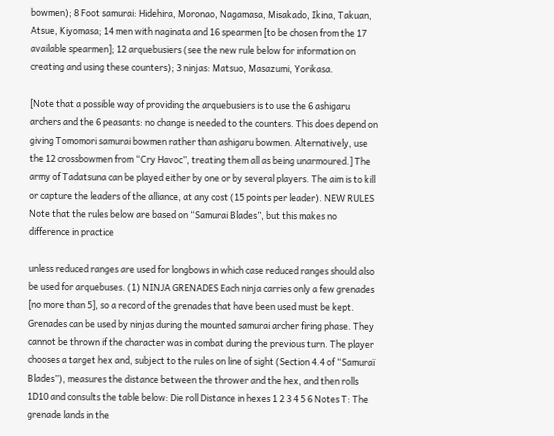bowmen); 8 Foot samurai: Hidehira, Moronao, Nagamasa, Misakado, Ikina, Takuan, Atsue, Kiyomasa; 14 men with naginata and 16 spearmen [to be chosen from the 17 available spearmen]; 12 arquebusiers (see the new rule below for information on creating and using these counters); 3 ninjas: Matsuo, Masazumi, Yorikasa.

[Note that a possible way of providing the arquebusiers is to use the 6 ashigaru archers and the 6 peasants: no change is needed to the counters. This does depend on giving Tomomori samurai bowmen rather than ashigaru bowmen. Alternatively, use the 12 crossbowmen from “Cry Havoc”, treating them all as being unarmoured.] The army of Tadatsuna can be played either by one or by several players. The aim is to kill or capture the leaders of the alliance, at any cost (15 points per leader). NEW RULES Note that the rules below are based on “Samurai Blades”, but this makes no difference in practice

unless reduced ranges are used for longbows in which case reduced ranges should also be used for arquebuses. (1) NINJA GRENADES Each ninja carries only a few grenades [no more than 5], so a record of the grenades that have been used must be kept. Grenades can be used by ninjas during the mounted samurai archer firing phase. They cannot be thrown if the character was in combat during the previous turn. The player chooses a target hex and, subject to the rules on line of sight (Section 4.4 of “Samuraï Blades”), measures the distance between the thrower and the hex, and then rolls 1D10 and consults the table below: Die roll Distance in hexes 1 2 3 4 5 6 Notes T: The grenade lands in the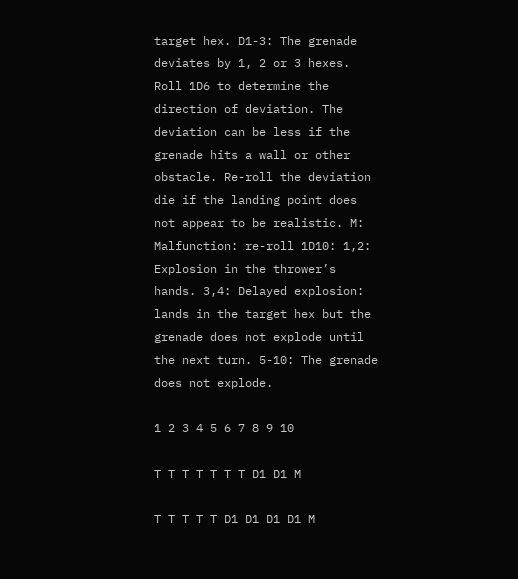target hex. D1-3: The grenade deviates by 1, 2 or 3 hexes. Roll 1D6 to determine the direction of deviation. The deviation can be less if the grenade hits a wall or other obstacle. Re-roll the deviation die if the landing point does not appear to be realistic. M: Malfunction: re-roll 1D10: 1,2: Explosion in the thrower’s hands. 3,4: Delayed explosion: lands in the target hex but the grenade does not explode until the next turn. 5-10: The grenade does not explode.

1 2 3 4 5 6 7 8 9 10

T T T T T T T D1 D1 M

T T T T T D1 D1 D1 D1 M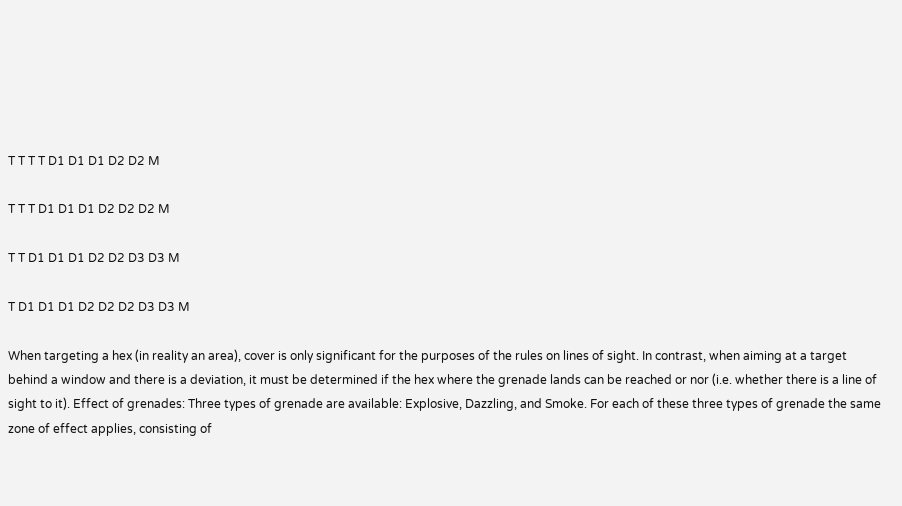T T T T D1 D1 D1 D2 D2 M

T T T D1 D1 D1 D2 D2 D2 M

T T D1 D1 D1 D2 D2 D3 D3 M

T D1 D1 D1 D2 D2 D2 D3 D3 M

When targeting a hex (in reality an area), cover is only significant for the purposes of the rules on lines of sight. In contrast, when aiming at a target behind a window and there is a deviation, it must be determined if the hex where the grenade lands can be reached or nor (i.e. whether there is a line of sight to it). Effect of grenades: Three types of grenade are available: Explosive, Dazzling, and Smoke. For each of these three types of grenade the same zone of effect applies, consisting of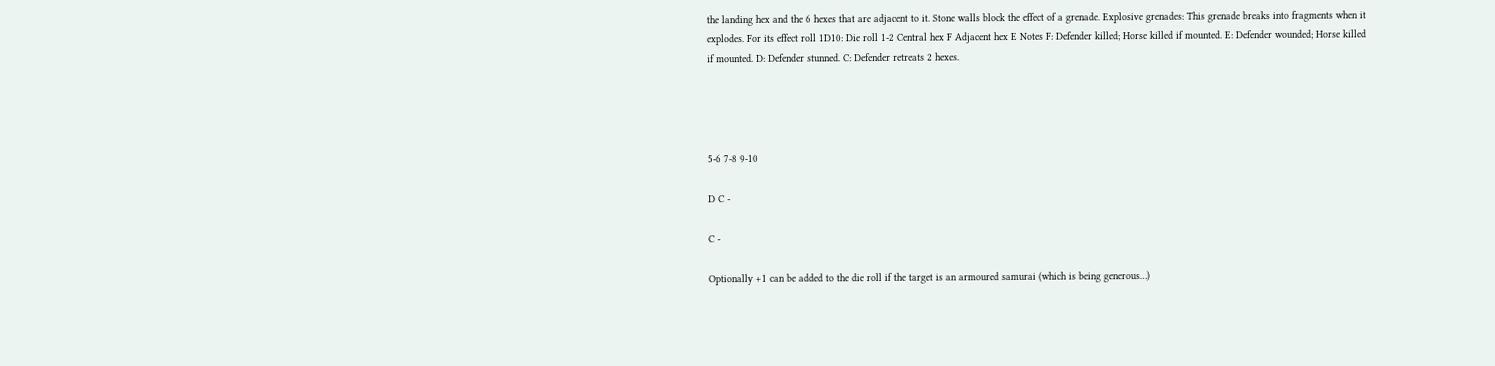the landing hex and the 6 hexes that are adjacent to it. Stone walls block the effect of a grenade. Explosive grenades: This grenade breaks into fragments when it explodes. For its effect roll 1D10: Die roll 1-2 Central hex F Adjacent hex E Notes F: Defender killed; Horse killed if mounted. E: Defender wounded; Horse killed if mounted. D: Defender stunned. C: Defender retreats 2 hexes.




5-6 7-8 9-10

D C -

C -

Optionally +1 can be added to the die roll if the target is an armoured samurai (which is being generous…)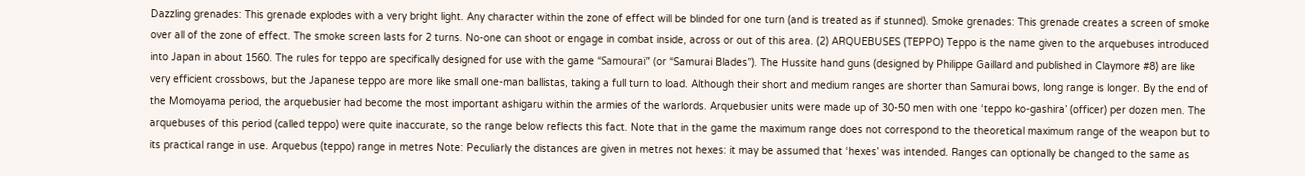Dazzling grenades: This grenade explodes with a very bright light. Any character within the zone of effect will be blinded for one turn (and is treated as if stunned). Smoke grenades: This grenade creates a screen of smoke over all of the zone of effect. The smoke screen lasts for 2 turns. No-one can shoot or engage in combat inside, across or out of this area. (2) ARQUEBUSES (TEPPO) Teppo is the name given to the arquebuses introduced into Japan in about 1560. The rules for teppo are specifically designed for use with the game “Samouraï” (or “Samurai Blades”). The Hussite hand guns (designed by Philippe Gaillard and published in Claymore #8) are like very efficient crossbows, but the Japanese teppo are more like small one-man ballistas, taking a full turn to load. Although their short and medium ranges are shorter than Samurai bows, long range is longer. By the end of the Momoyama period, the arquebusier had become the most important ashigaru within the armies of the warlords. Arquebusier units were made up of 30-50 men with one ‘teppo ko-gashira’ (officer) per dozen men. The arquebuses of this period (called teppo) were quite inaccurate, so the range below reflects this fact. Note that in the game the maximum range does not correspond to the theoretical maximum range of the weapon but to its practical range in use. Arquebus (teppo) range in metres Note: Peculiarly the distances are given in metres not hexes: it may be assumed that ‘hexes’ was intended. Ranges can optionally be changed to the same as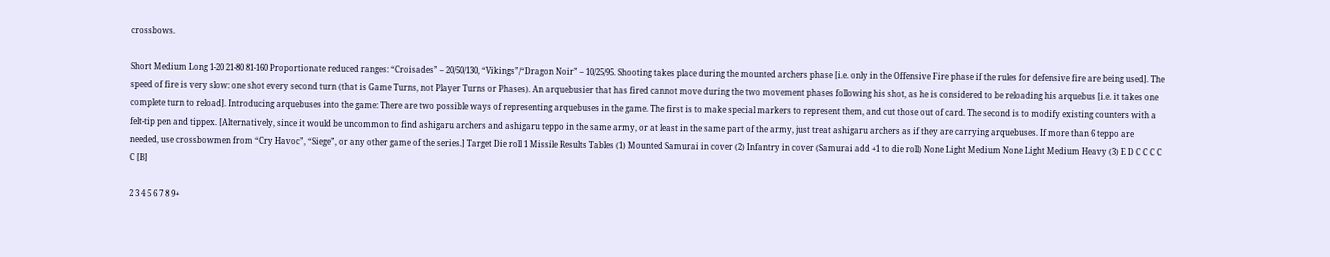crossbows.

Short Medium Long 1-20 21-80 81-160 Proportionate reduced ranges: “Croisades” – 20/50/130, “Vikings”/“Dragon Noir” – 10/25/95. Shooting takes place during the mounted archers phase [i.e. only in the Offensive Fire phase if the rules for defensive fire are being used]. The speed of fire is very slow: one shot every second turn (that is Game Turns, not Player Turns or Phases). An arquebusier that has fired cannot move during the two movement phases following his shot, as he is considered to be reloading his arquebus [i.e. it takes one complete turn to reload]. Introducing arquebuses into the game: There are two possible ways of representing arquebuses in the game. The first is to make special markers to represent them, and cut those out of card. The second is to modify existing counters with a felt-tip pen and tippex. [Alternatively, since it would be uncommon to find ashigaru archers and ashigaru teppo in the same army, or at least in the same part of the army, just treat ashigaru archers as if they are carrying arquebuses. If more than 6 teppo are needed, use crossbowmen from “Cry Havoc”, “Siege”, or any other game of the series.] Target Die roll 1 Missile Results Tables (1) Mounted Samurai in cover (2) Infantry in cover (Samurai add +1 to die roll) None Light Medium None Light Medium Heavy (3) E D C C C C C [B]

2 3 4 5 6 7 8 9+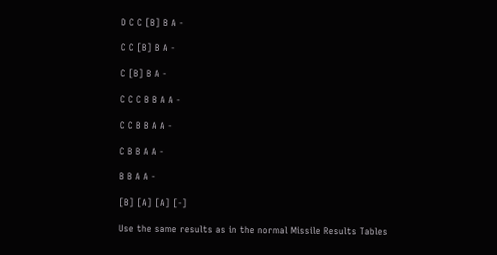D C C [B] B A -

C C [B] B A -

C [B] B A -

C C C B B A A -

C C B B A A -

C B B A A -

B B A A -

[B] [A] [A] [-]

Use the same results as in the normal Missile Results Tables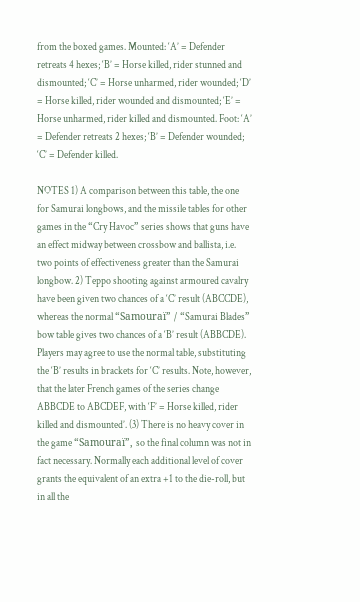from the boxed games. Mounted: ‘A’ = Defender retreats 4 hexes; ‘B’ = Horse killed, rider stunned and dismounted; ‘C’ = Horse unharmed, rider wounded; ‘D’ = Horse killed, rider wounded and dismounted; ‘E’ = Horse unharmed, rider killed and dismounted. Foot: ‘A’ = Defender retreats 2 hexes; ‘B’ = Defender wounded; ‘C’ = Defender killed.

NOTES 1) A comparison between this table, the one for Samurai longbows, and the missile tables for other games in the “Cry Havoc” series shows that guns have an effect midway between crossbow and ballista, i.e. two points of effectiveness greater than the Samurai longbow. 2) Teppo shooting against armoured cavalry have been given two chances of a ‘C’ result (ABCCDE), whereas the normal “Samouraï” / “Samurai Blades” bow table gives two chances of a ‘B’ result (ABBCDE). Players may agree to use the normal table, substituting the ‘B’ results in brackets for ‘C’ results. Note, however, that the later French games of the series change ABBCDE to ABCDEF, with ‘F’ = Horse killed, rider killed and dismounted’. (3) There is no heavy cover in the game “Samouraï”, so the final column was not in fact necessary. Normally each additional level of cover grants the equivalent of an extra +1 to the die-roll, but in all the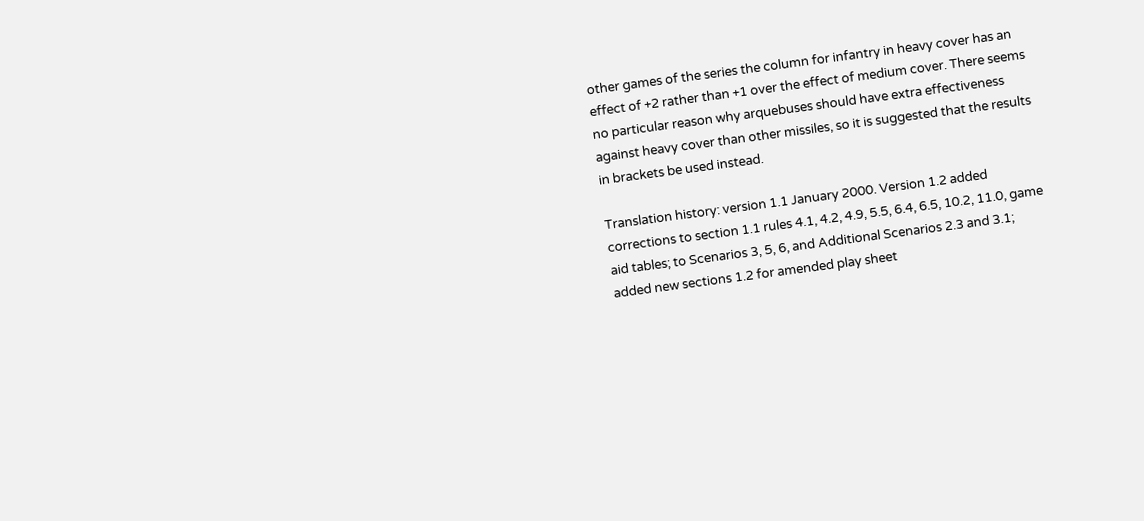other games of the series the column for infantry in heavy cover has an effect of +2 rather than +1 over the effect of medium cover. There seems no particular reason why arquebuses should have extra effectiveness against heavy cover than other missiles, so it is suggested that the results in brackets be used instead.

Translation history: version 1.1 January 2000. Version 1.2 added corrections to section 1.1 rules 4.1, 4.2, 4.9, 5.5, 6.4, 6.5, 10.2, 11.0, game aid tables; to Scenarios 3, 5, 6, and Additional Scenarios 2.3 and 3.1; added new sections 1.2 for amended play sheet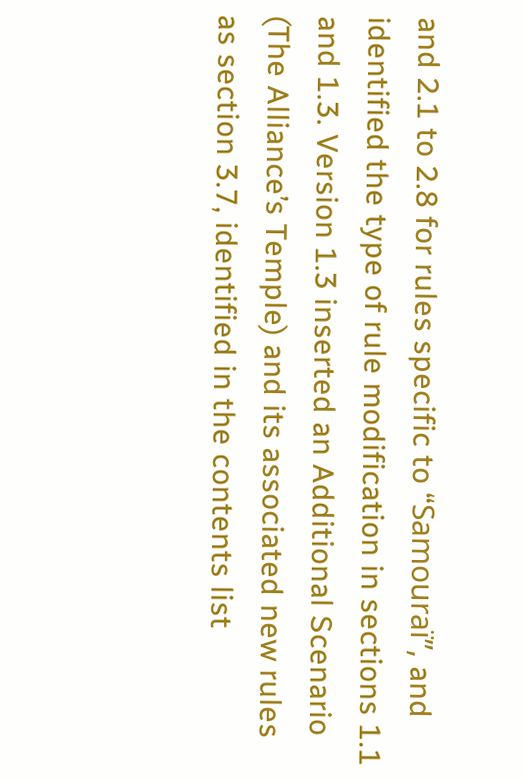and 2.1 to 2.8 for rules specific to “Samouraï”, and identified the type of rule modification in sections 1.1 and 1.3. Version 1.3 inserted an Additional Scenario (The Alliance’s Temple) and its associated new rules as section 3.7, identified in the contents list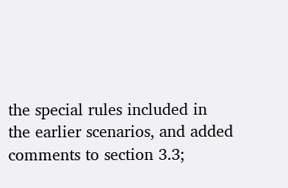the special rules included in the earlier scenarios, and added comments to section 3.3;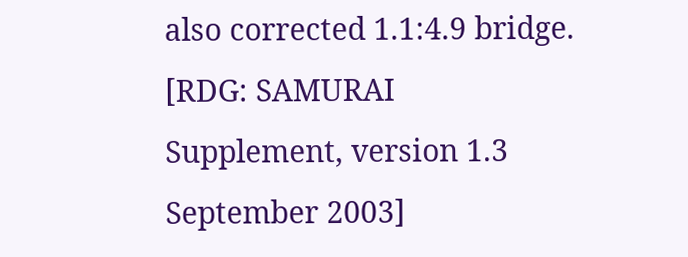also corrected 1.1:4.9 bridge. [RDG: SAMURAI Supplement, version 1.3 September 2003]